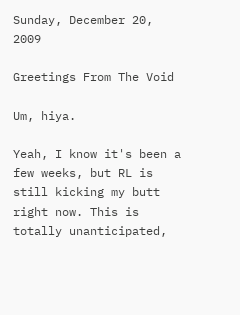Sunday, December 20, 2009

Greetings From The Void

Um, hiya.

Yeah, I know it's been a few weeks, but RL is still kicking my butt right now. This is totally unanticipated,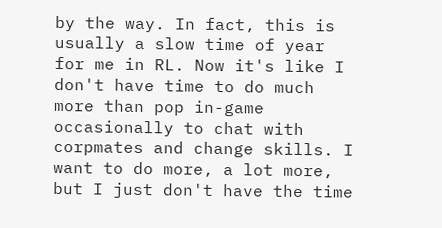by the way. In fact, this is usually a slow time of year for me in RL. Now it's like I don't have time to do much more than pop in-game occasionally to chat with corpmates and change skills. I want to do more, a lot more, but I just don't have the time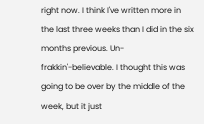right now. I think I've written more in the last three weeks than I did in the six months previous. Un-frakkin'-believable. I thought this was going to be over by the middle of the week, but it just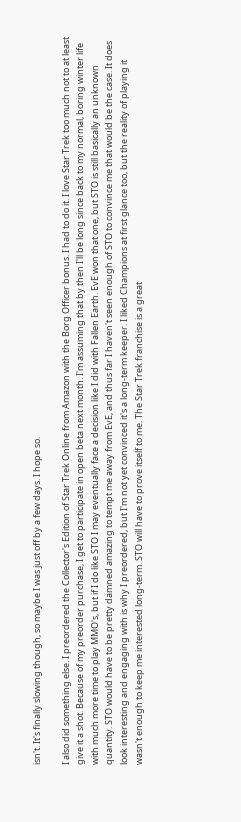isn't. It's finally slowing though, so maybe I was just off by a few days. I hope so.

I also did something else. I preordered the Collector's Edition of Star Trek Online from Amazon with the Borg Officer bonus. I had to do it. I love Star Trek too much not to at least give it a shot. Because of my preorder purchase, I get to participate in open beta next month. I'm assuming that by then I'll be long since back to my normal, boring winter life with much more time to play MMO's, but if I do like STO I may eventually face a decision like I did with Fallen Earth. EvE won that one, but STO is still basically an unknown quantity. STO would have to be pretty damned amazing to tempt me away from EvE, and thus far I haven't seen enough of STO to convince me that would be the case. It does look interesting and engaging with is why I preordered, but I'm not yet convinced it's a long-term keeper. I liked Champions at first glance too, but the reality of playing it wasn't enough to keep me interested long-term. STO will have to prove itself to me. The Star Trek franchise is a great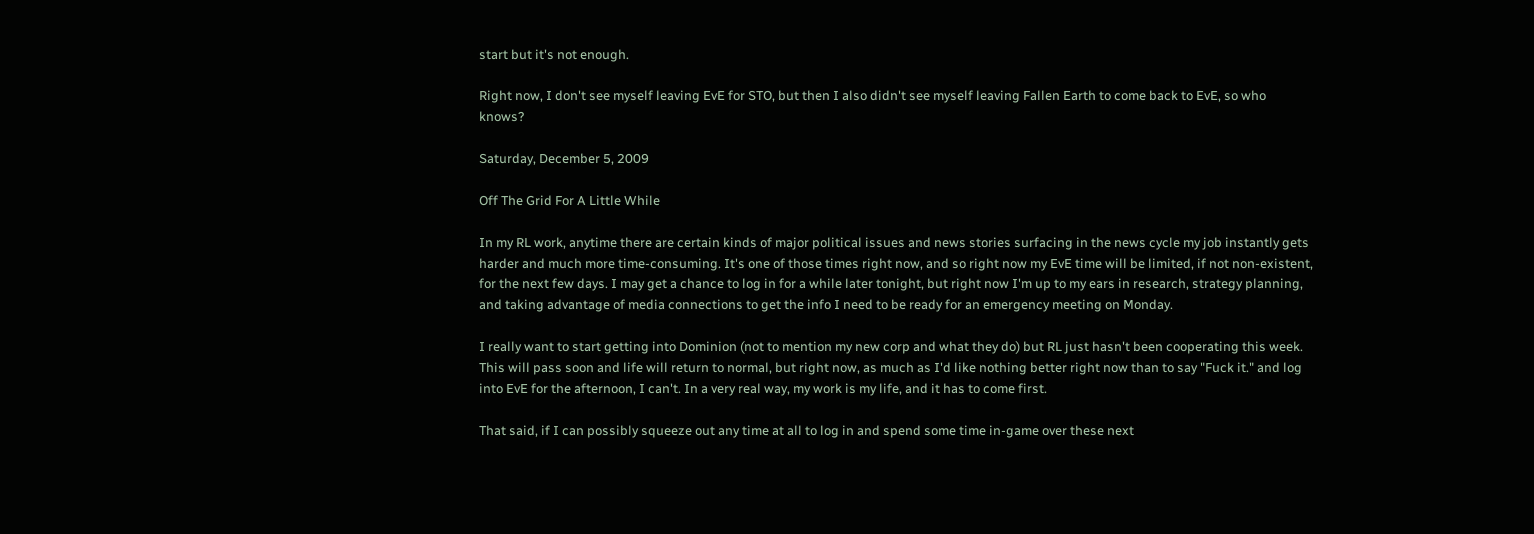start but it's not enough.

Right now, I don't see myself leaving EvE for STO, but then I also didn't see myself leaving Fallen Earth to come back to EvE, so who knows?

Saturday, December 5, 2009

Off The Grid For A Little While

In my RL work, anytime there are certain kinds of major political issues and news stories surfacing in the news cycle my job instantly gets harder and much more time-consuming. It's one of those times right now, and so right now my EvE time will be limited, if not non-existent, for the next few days. I may get a chance to log in for a while later tonight, but right now I'm up to my ears in research, strategy planning, and taking advantage of media connections to get the info I need to be ready for an emergency meeting on Monday.

I really want to start getting into Dominion (not to mention my new corp and what they do) but RL just hasn't been cooperating this week. This will pass soon and life will return to normal, but right now, as much as I'd like nothing better right now than to say "Fuck it." and log into EvE for the afternoon, I can't. In a very real way, my work is my life, and it has to come first.

That said, if I can possibly squeeze out any time at all to log in and spend some time in-game over these next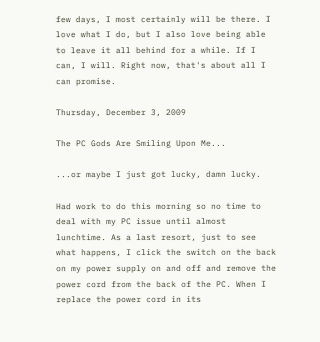few days, I most certainly will be there. I love what I do, but I also love being able to leave it all behind for a while. If I can, I will. Right now, that's about all I can promise.

Thursday, December 3, 2009

The PC Gods Are Smiling Upon Me...

...or maybe I just got lucky, damn lucky.

Had work to do this morning so no time to deal with my PC issue until almost lunchtime. As a last resort, just to see what happens, I click the switch on the back on my power supply on and off and remove the power cord from the back of the PC. When I replace the power cord in its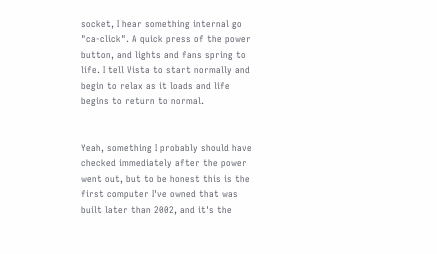socket, I hear something internal go "ca-click". A quick press of the power button, and lights and fans spring to life. I tell Vista to start normally and begin to relax as it loads and life begins to return to normal.


Yeah, something I probably should have checked immediately after the power went out, but to be honest this is the first computer I've owned that was built later than 2002, and it's the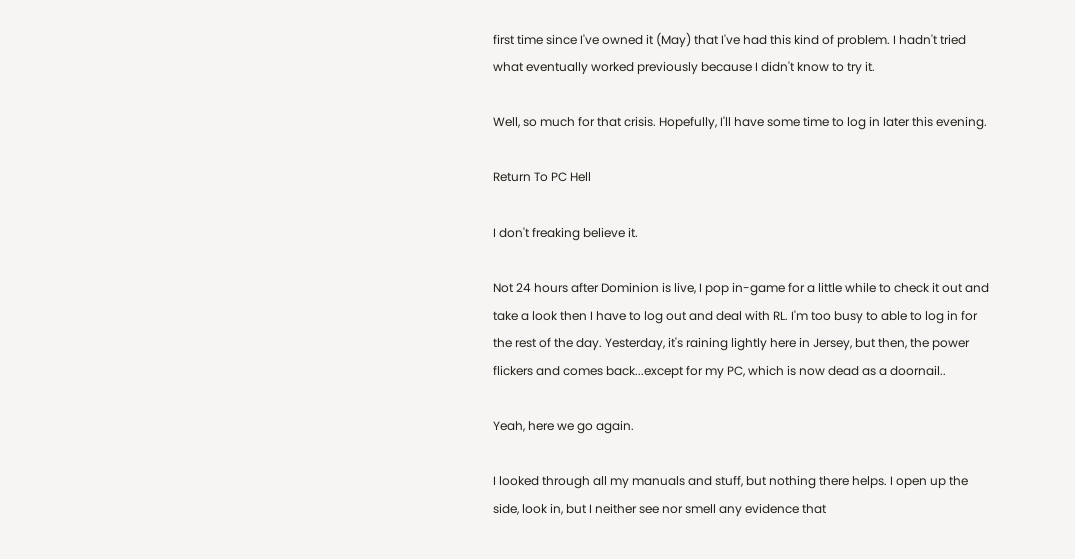first time since I've owned it (May) that I've had this kind of problem. I hadn't tried what eventually worked previously because I didn't know to try it.

Well, so much for that crisis. Hopefully, I'll have some time to log in later this evening.

Return To PC Hell

I don't freaking believe it.

Not 24 hours after Dominion is live, I pop in-game for a little while to check it out and take a look then I have to log out and deal with RL. I'm too busy to able to log in for the rest of the day. Yesterday, it's raining lightly here in Jersey, but then, the power flickers and comes back...except for my PC, which is now dead as a doornail..

Yeah, here we go again.

I looked through all my manuals and stuff, but nothing there helps. I open up the side, look in, but I neither see nor smell any evidence that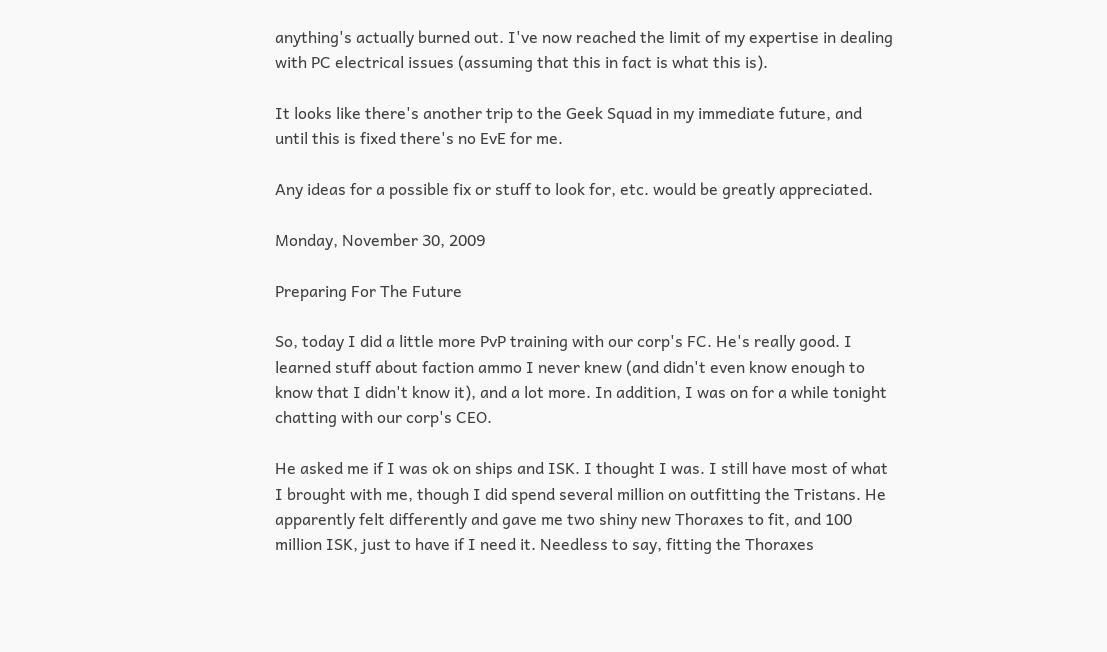anything's actually burned out. I've now reached the limit of my expertise in dealing with PC electrical issues (assuming that this in fact is what this is).

It looks like there's another trip to the Geek Squad in my immediate future, and until this is fixed there's no EvE for me.

Any ideas for a possible fix or stuff to look for, etc. would be greatly appreciated.

Monday, November 30, 2009

Preparing For The Future

So, today I did a little more PvP training with our corp's FC. He's really good. I learned stuff about faction ammo I never knew (and didn't even know enough to know that I didn't know it), and a lot more. In addition, I was on for a while tonight chatting with our corp's CEO.

He asked me if I was ok on ships and ISK. I thought I was. I still have most of what I brought with me, though I did spend several million on outfitting the Tristans. He apparently felt differently and gave me two shiny new Thoraxes to fit, and 100 million ISK, just to have if I need it. Needless to say, fitting the Thoraxes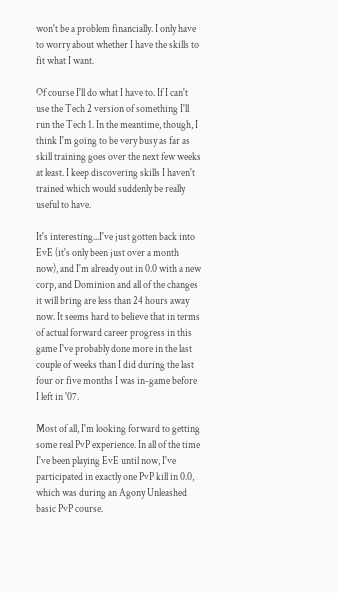won't be a problem financially. I only have to worry about whether I have the skills to fit what I want.

Of course I'll do what I have to. If I can't use the Tech 2 version of something I'll run the Tech 1. In the meantime, though, I think I'm going to be very busy as far as skill training goes over the next few weeks at least. I keep discovering skills I haven't trained which would suddenly be really useful to have.

It's interesting...I've just gotten back into EvE (it's only been just over a month now), and I'm already out in 0.0 with a new corp, and Dominion and all of the changes it will bring are less than 24 hours away now. It seems hard to believe that in terms of actual forward career progress in this game I've probably done more in the last couple of weeks than I did during the last four or five months I was in-game before I left in '07.

Most of all, I'm looking forward to getting some real PvP experience. In all of the time I've been playing EvE until now, I've participated in exactly one PvP kill in 0.0, which was during an Agony Unleashed basic PvP course.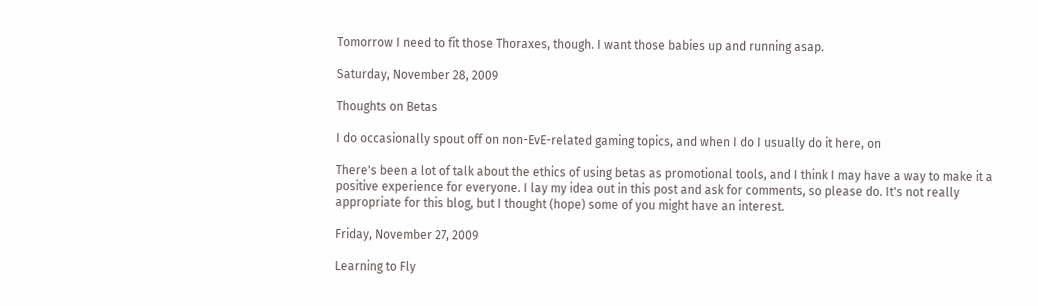Tomorrow I need to fit those Thoraxes, though. I want those babies up and running asap.

Saturday, November 28, 2009

Thoughts on Betas

I do occasionally spout off on non-EvE-related gaming topics, and when I do I usually do it here, on

There's been a lot of talk about the ethics of using betas as promotional tools, and I think I may have a way to make it a positive experience for everyone. I lay my idea out in this post and ask for comments, so please do. It's not really appropriate for this blog, but I thought (hope) some of you might have an interest.

Friday, November 27, 2009

Learning to Fly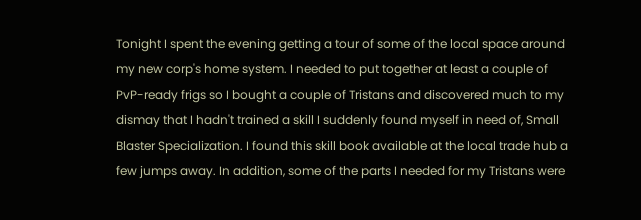Tonight I spent the evening getting a tour of some of the local space around my new corp's home system. I needed to put together at least a couple of PvP-ready frigs so I bought a couple of Tristans and discovered much to my dismay that I hadn't trained a skill I suddenly found myself in need of, Small Blaster Specialization. I found this skill book available at the local trade hub a few jumps away. In addition, some of the parts I needed for my Tristans were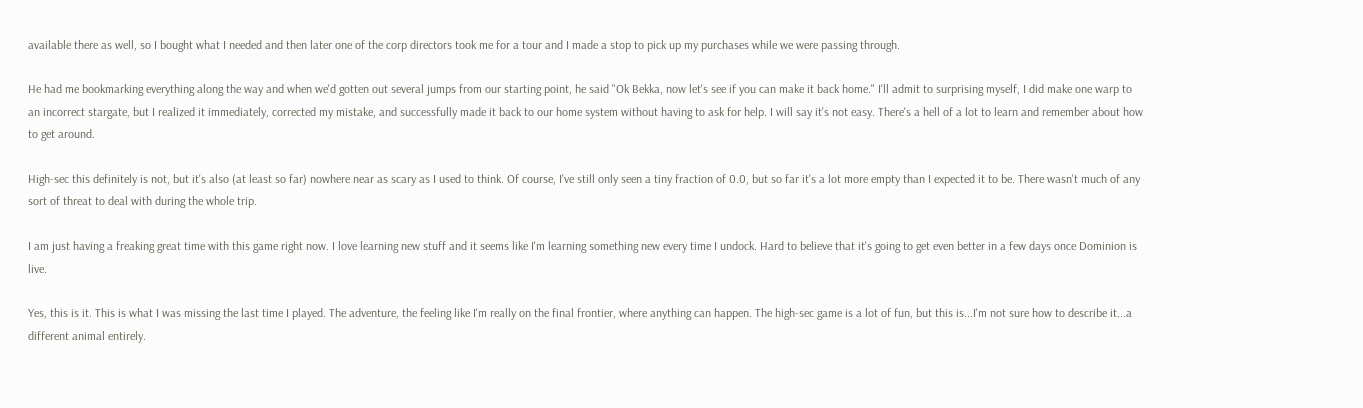available there as well, so I bought what I needed and then later one of the corp directors took me for a tour and I made a stop to pick up my purchases while we were passing through.

He had me bookmarking everything along the way and when we'd gotten out several jumps from our starting point, he said "Ok Bekka, now let's see if you can make it back home." I'll admit to surprising myself, I did make one warp to an incorrect stargate, but I realized it immediately, corrected my mistake, and successfully made it back to our home system without having to ask for help. I will say it's not easy. There's a hell of a lot to learn and remember about how to get around.

High-sec this definitely is not, but it's also (at least so far) nowhere near as scary as I used to think. Of course, I've still only seen a tiny fraction of 0.0, but so far it's a lot more empty than I expected it to be. There wasn't much of any sort of threat to deal with during the whole trip.

I am just having a freaking great time with this game right now. I love learning new stuff and it seems like I'm learning something new every time I undock. Hard to believe that it's going to get even better in a few days once Dominion is live.

Yes, this is it. This is what I was missing the last time I played. The adventure, the feeling like I'm really on the final frontier, where anything can happen. The high-sec game is a lot of fun, but this is...I'm not sure how to describe it...a different animal entirely.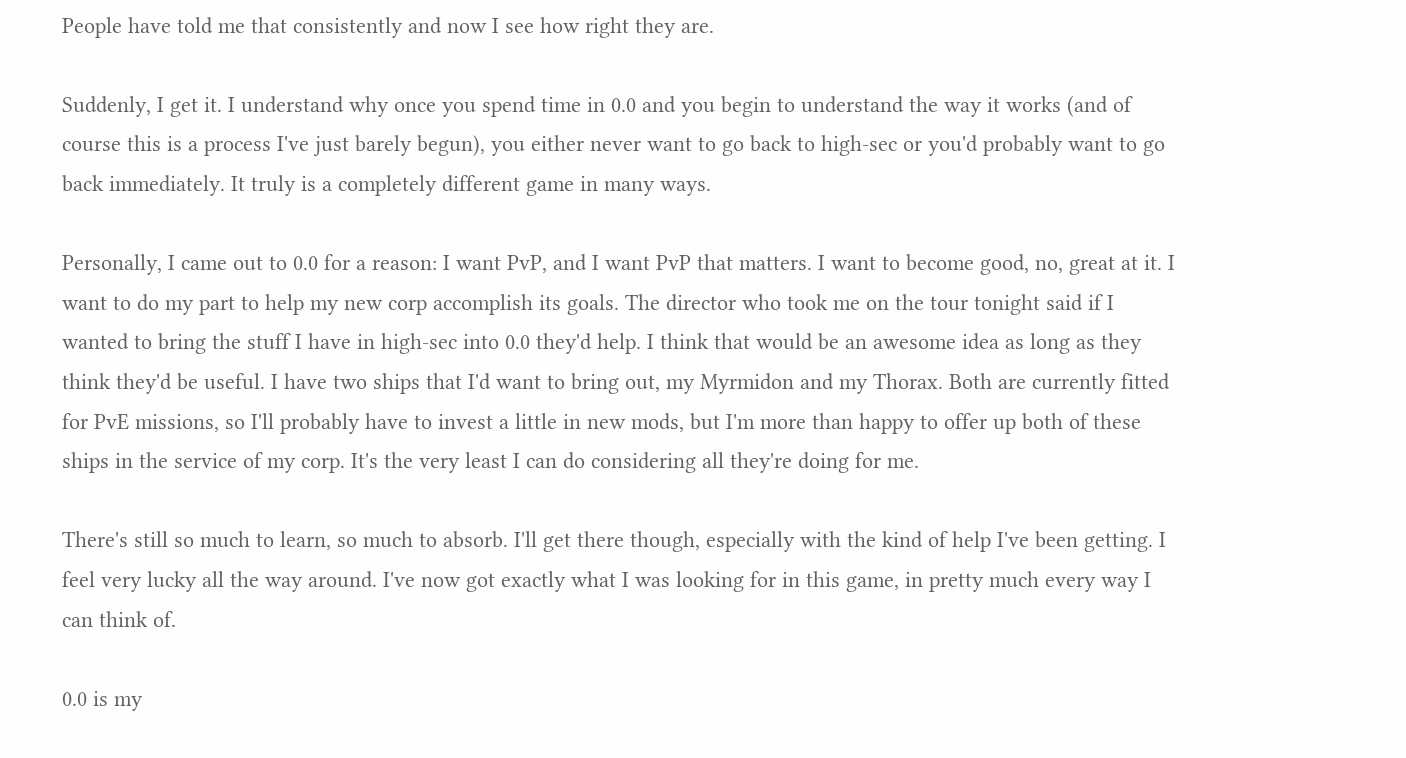People have told me that consistently and now I see how right they are.

Suddenly, I get it. I understand why once you spend time in 0.0 and you begin to understand the way it works (and of course this is a process I've just barely begun), you either never want to go back to high-sec or you'd probably want to go back immediately. It truly is a completely different game in many ways.

Personally, I came out to 0.0 for a reason: I want PvP, and I want PvP that matters. I want to become good, no, great at it. I want to do my part to help my new corp accomplish its goals. The director who took me on the tour tonight said if I wanted to bring the stuff I have in high-sec into 0.0 they'd help. I think that would be an awesome idea as long as they think they'd be useful. I have two ships that I'd want to bring out, my Myrmidon and my Thorax. Both are currently fitted for PvE missions, so I'll probably have to invest a little in new mods, but I'm more than happy to offer up both of these ships in the service of my corp. It's the very least I can do considering all they're doing for me.

There's still so much to learn, so much to absorb. I'll get there though, especially with the kind of help I've been getting. I feel very lucky all the way around. I've now got exactly what I was looking for in this game, in pretty much every way I can think of.

0.0 is my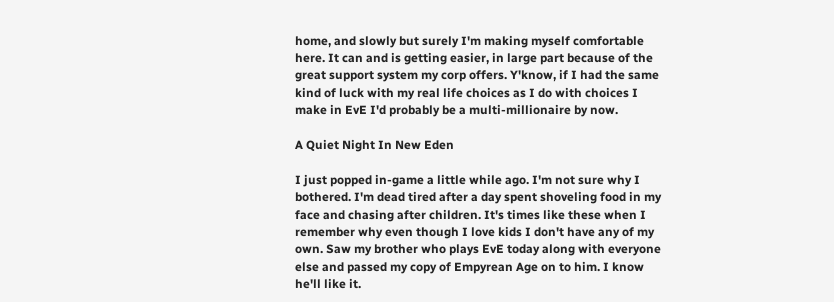home, and slowly but surely I'm making myself comfortable here. It can and is getting easier, in large part because of the great support system my corp offers. Y'know, if I had the same kind of luck with my real life choices as I do with choices I make in EvE I'd probably be a multi-millionaire by now.

A Quiet Night In New Eden

I just popped in-game a little while ago. I'm not sure why I bothered. I'm dead tired after a day spent shoveling food in my face and chasing after children. It's times like these when I remember why even though I love kids I don't have any of my own. Saw my brother who plays EvE today along with everyone else and passed my copy of Empyrean Age on to him. I know he'll like it.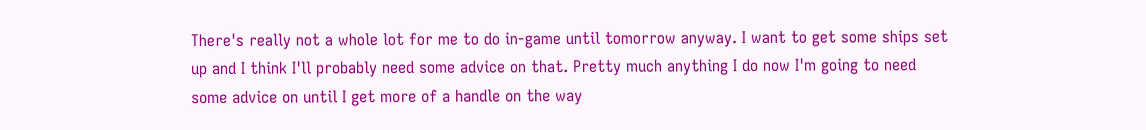There's really not a whole lot for me to do in-game until tomorrow anyway. I want to get some ships set up and I think I'll probably need some advice on that. Pretty much anything I do now I'm going to need some advice on until I get more of a handle on the way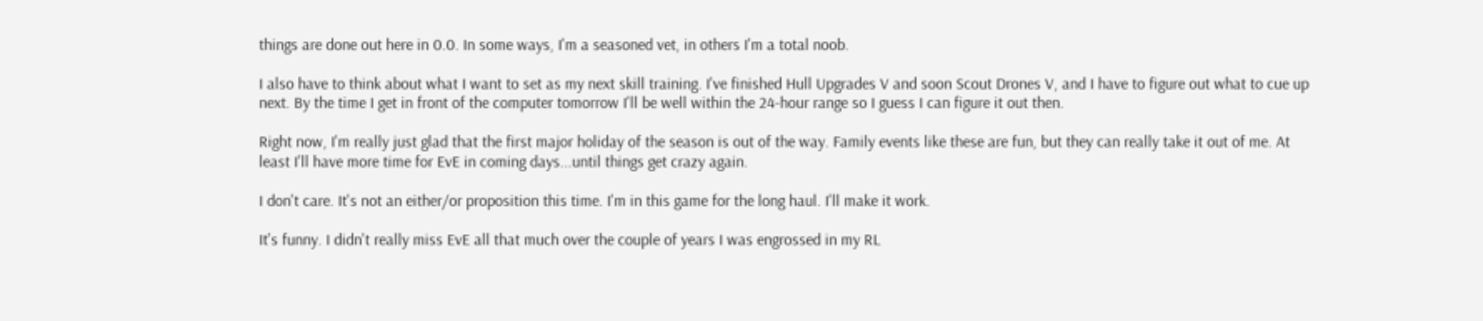things are done out here in 0.0. In some ways, I'm a seasoned vet, in others I'm a total noob.

I also have to think about what I want to set as my next skill training. I've finished Hull Upgrades V and soon Scout Drones V, and I have to figure out what to cue up next. By the time I get in front of the computer tomorrow I'll be well within the 24-hour range so I guess I can figure it out then.

Right now, I'm really just glad that the first major holiday of the season is out of the way. Family events like these are fun, but they can really take it out of me. At least I'll have more time for EvE in coming days...until things get crazy again.

I don't care. It's not an either/or proposition this time. I'm in this game for the long haul. I'll make it work.

It's funny. I didn't really miss EvE all that much over the couple of years I was engrossed in my RL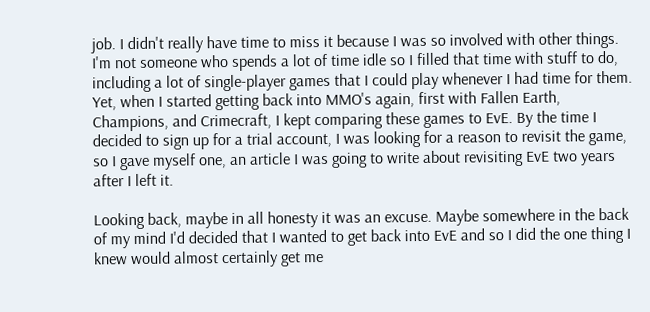job. I didn't really have time to miss it because I was so involved with other things. I'm not someone who spends a lot of time idle so I filled that time with stuff to do, including a lot of single-player games that I could play whenever I had time for them. Yet, when I started getting back into MMO's again, first with Fallen Earth, Champions, and Crimecraft, I kept comparing these games to EvE. By the time I decided to sign up for a trial account, I was looking for a reason to revisit the game, so I gave myself one, an article I was going to write about revisiting EvE two years after I left it.

Looking back, maybe in all honesty it was an excuse. Maybe somewhere in the back of my mind I'd decided that I wanted to get back into EvE and so I did the one thing I knew would almost certainly get me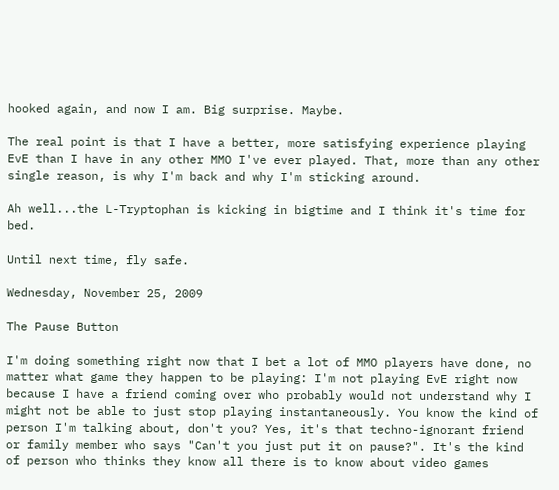hooked again, and now I am. Big surprise. Maybe.

The real point is that I have a better, more satisfying experience playing EvE than I have in any other MMO I've ever played. That, more than any other single reason, is why I'm back and why I'm sticking around.

Ah well...the L-Tryptophan is kicking in bigtime and I think it's time for bed.

Until next time, fly safe.

Wednesday, November 25, 2009

The Pause Button

I'm doing something right now that I bet a lot of MMO players have done, no matter what game they happen to be playing: I'm not playing EvE right now because I have a friend coming over who probably would not understand why I might not be able to just stop playing instantaneously. You know the kind of person I'm talking about, don't you? Yes, it's that techno-ignorant friend or family member who says "Can't you just put it on pause?". It's the kind of person who thinks they know all there is to know about video games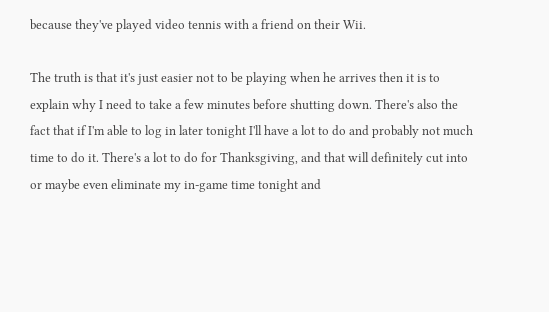because they've played video tennis with a friend on their Wii.

The truth is that it's just easier not to be playing when he arrives then it is to explain why I need to take a few minutes before shutting down. There's also the fact that if I'm able to log in later tonight I'll have a lot to do and probably not much time to do it. There's a lot to do for Thanksgiving, and that will definitely cut into or maybe even eliminate my in-game time tonight and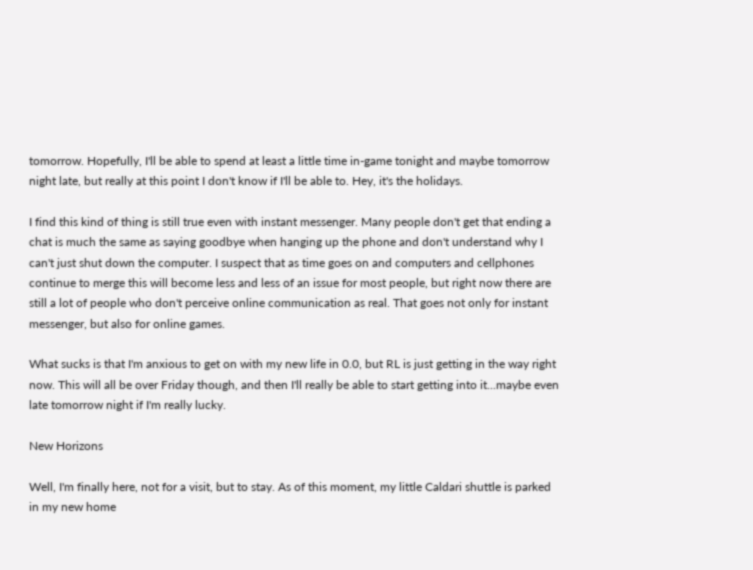tomorrow. Hopefully, I'll be able to spend at least a little time in-game tonight and maybe tomorrow night late, but really at this point I don't know if I'll be able to. Hey, it's the holidays.

I find this kind of thing is still true even with instant messenger. Many people don't get that ending a chat is much the same as saying goodbye when hanging up the phone and don't understand why I can't just shut down the computer. I suspect that as time goes on and computers and cellphones continue to merge this will become less and less of an issue for most people, but right now there are still a lot of people who don't perceive online communication as real. That goes not only for instant messenger, but also for online games.

What sucks is that I'm anxious to get on with my new life in 0.0, but RL is just getting in the way right now. This will all be over Friday though, and then I'll really be able to start getting into it...maybe even late tomorrow night if I'm really lucky.

New Horizons

Well, I'm finally here, not for a visit, but to stay. As of this moment, my little Caldari shuttle is parked in my new home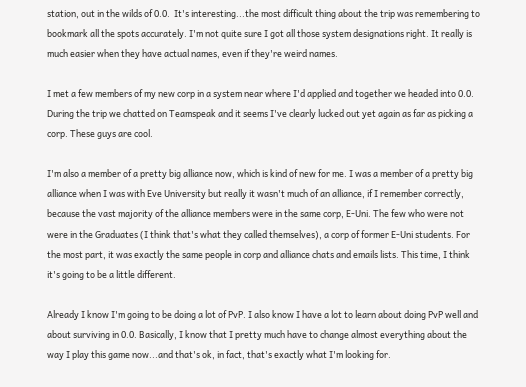station, out in the wilds of 0.0.  It's interesting...the most difficult thing about the trip was remembering to bookmark all the spots accurately. I'm not quite sure I got all those system designations right. It really is much easier when they have actual names, even if they're weird names.

I met a few members of my new corp in a system near where I'd applied and together we headed into 0.0. During the trip we chatted on Teamspeak and it seems I've clearly lucked out yet again as far as picking a corp. These guys are cool.

I'm also a member of a pretty big alliance now, which is kind of new for me. I was a member of a pretty big alliance when I was with Eve University but really it wasn't much of an alliance, if I remember correctly, because the vast majority of the alliance members were in the same corp, E-Uni. The few who were not were in the Graduates (I think that's what they called themselves), a corp of former E-Uni students. For the most part, it was exactly the same people in corp and alliance chats and emails lists. This time, I think it's going to be a little different.

Already I know I'm going to be doing a lot of PvP. I also know I have a lot to learn about doing PvP well and about surviving in 0.0. Basically, I know that I pretty much have to change almost everything about the way I play this game now...and that's ok, in fact, that's exactly what I'm looking for.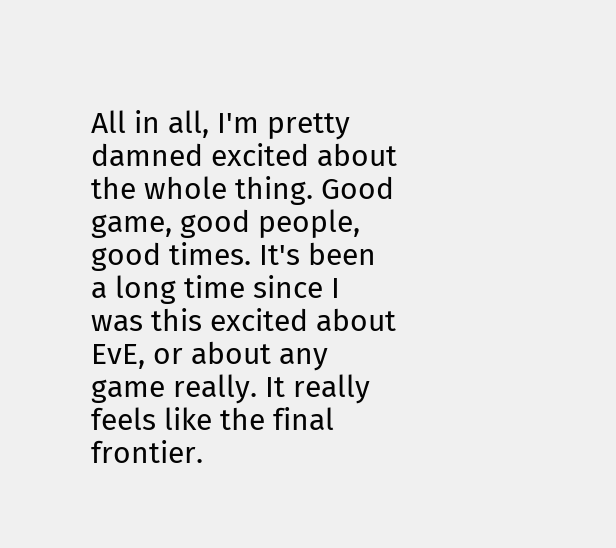All in all, I'm pretty damned excited about the whole thing. Good game, good people, good times. It's been a long time since I was this excited about EvE, or about any game really. It really feels like the final frontier.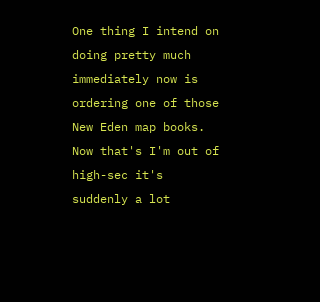One thing I intend on doing pretty much immediately now is ordering one of those New Eden map books. Now that's I'm out of high-sec it's suddenly a lot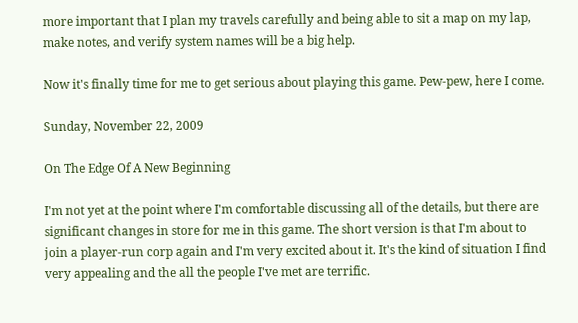more important that I plan my travels carefully and being able to sit a map on my lap, make notes, and verify system names will be a big help.

Now it's finally time for me to get serious about playing this game. Pew-pew, here I come.

Sunday, November 22, 2009

On The Edge Of A New Beginning

I'm not yet at the point where I'm comfortable discussing all of the details, but there are significant changes in store for me in this game. The short version is that I'm about to join a player-run corp again and I'm very excited about it. It's the kind of situation I find very appealing and the all the people I've met are terrific.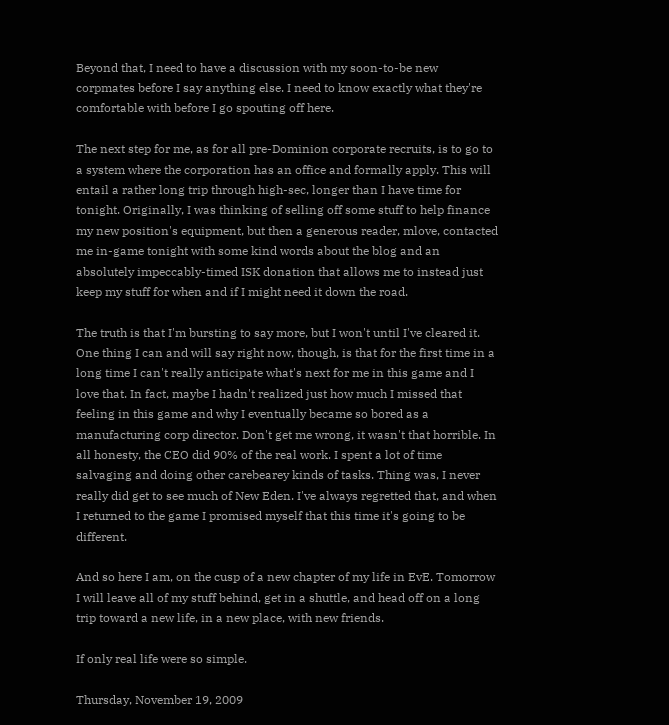Beyond that, I need to have a discussion with my soon-to-be new corpmates before I say anything else. I need to know exactly what they're comfortable with before I go spouting off here.

The next step for me, as for all pre-Dominion corporate recruits, is to go to a system where the corporation has an office and formally apply. This will entail a rather long trip through high-sec, longer than I have time for tonight. Originally, I was thinking of selling off some stuff to help finance my new position's equipment, but then a generous reader, mlove, contacted me in-game tonight with some kind words about the blog and an absolutely impeccably-timed ISK donation that allows me to instead just keep my stuff for when and if I might need it down the road.

The truth is that I'm bursting to say more, but I won't until I've cleared it. One thing I can and will say right now, though, is that for the first time in a long time I can't really anticipate what's next for me in this game and I love that. In fact, maybe I hadn't realized just how much I missed that feeling in this game and why I eventually became so bored as a manufacturing corp director. Don't get me wrong, it wasn't that horrible. In all honesty, the CEO did 90% of the real work. I spent a lot of time salvaging and doing other carebearey kinds of tasks. Thing was, I never really did get to see much of New Eden. I've always regretted that, and when I returned to the game I promised myself that this time it's going to be different.

And so here I am, on the cusp of a new chapter of my life in EvE. Tomorrow I will leave all of my stuff behind, get in a shuttle, and head off on a long trip toward a new life, in a new place, with new friends.

If only real life were so simple.

Thursday, November 19, 2009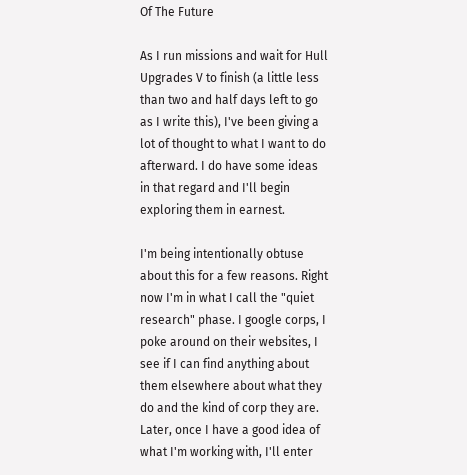Of The Future

As I run missions and wait for Hull Upgrades V to finish (a little less than two and half days left to go as I write this), I've been giving a lot of thought to what I want to do afterward. I do have some ideas in that regard and I'll begin exploring them in earnest.

I'm being intentionally obtuse about this for a few reasons. Right now I'm in what I call the "quiet research" phase. I google corps, I poke around on their websites, I see if I can find anything about them elsewhere about what they do and the kind of corp they are. Later, once I have a good idea of what I'm working with, I'll enter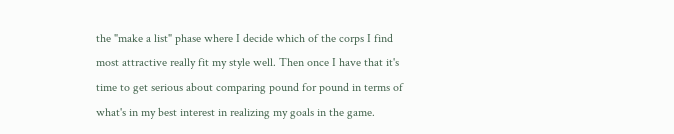the "make a list" phase where I decide which of the corps I find most attractive really fit my style well. Then once I have that it's time to get serious about comparing pound for pound in terms of what's in my best interest in realizing my goals in the game.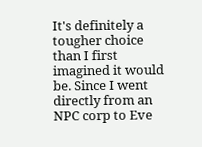It's definitely a tougher choice than I first imagined it would be. Since I went directly from an NPC corp to Eve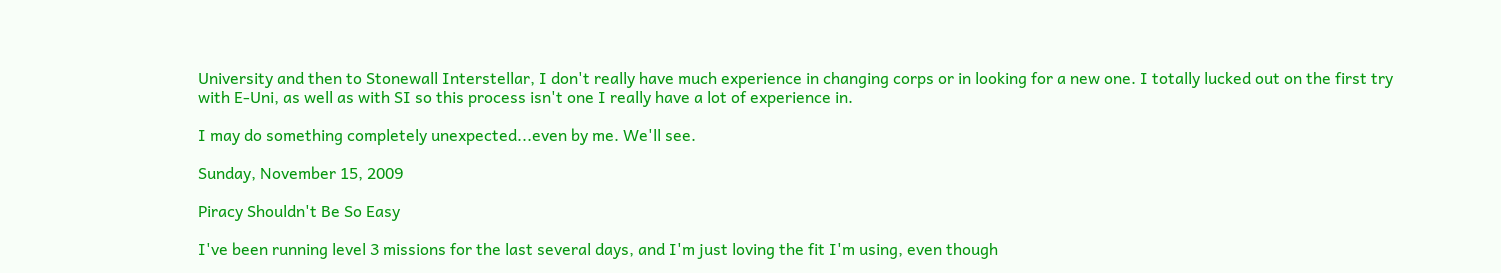University and then to Stonewall Interstellar, I don't really have much experience in changing corps or in looking for a new one. I totally lucked out on the first try with E-Uni, as well as with SI so this process isn't one I really have a lot of experience in.

I may do something completely unexpected...even by me. We'll see.

Sunday, November 15, 2009

Piracy Shouldn't Be So Easy

I've been running level 3 missions for the last several days, and I'm just loving the fit I'm using, even though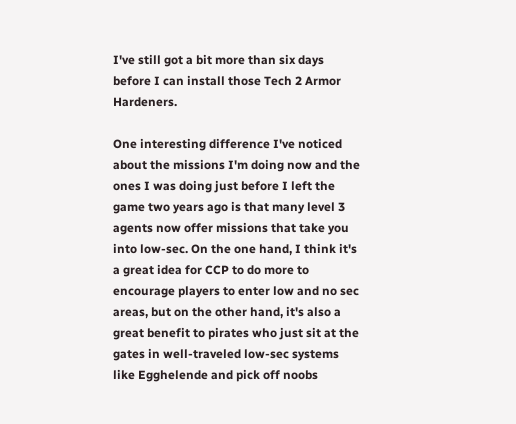I've still got a bit more than six days before I can install those Tech 2 Armor Hardeners.

One interesting difference I've noticed about the missions I'm doing now and the ones I was doing just before I left the game two years ago is that many level 3 agents now offer missions that take you into low-sec. On the one hand, I think it's a great idea for CCP to do more to encourage players to enter low and no sec areas, but on the other hand, it's also a great benefit to pirates who just sit at the gates in well-traveled low-sec systems like Egghelende and pick off noobs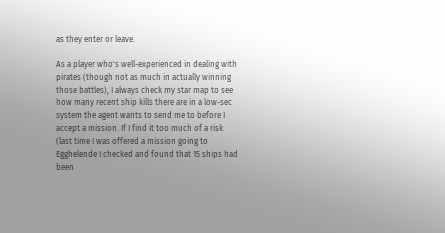as they enter or leave.

As a player who's well-experienced in dealing with pirates (though not as much in actually winning those battles), I always check my star map to see how many recent ship kills there are in a low-sec system the agent wants to send me to before I accept a mission. If I find it too much of a risk (last time I was offered a mission going to Egghelende I checked and found that 15 ships had been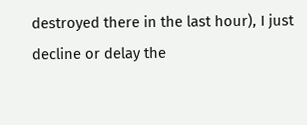destroyed there in the last hour), I just decline or delay the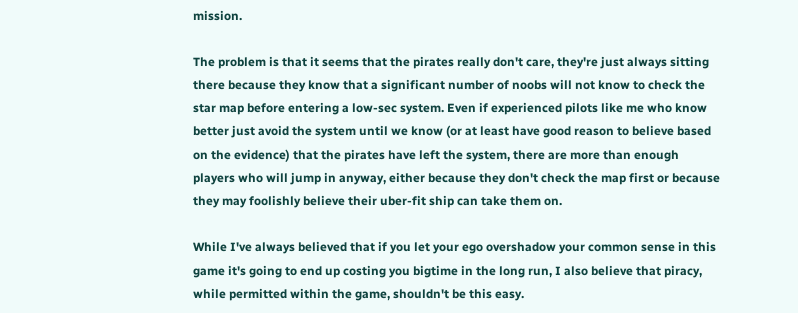mission.

The problem is that it seems that the pirates really don't care, they're just always sitting there because they know that a significant number of noobs will not know to check the star map before entering a low-sec system. Even if experienced pilots like me who know better just avoid the system until we know (or at least have good reason to believe based on the evidence) that the pirates have left the system, there are more than enough players who will jump in anyway, either because they don't check the map first or because they may foolishly believe their uber-fit ship can take them on.

While I've always believed that if you let your ego overshadow your common sense in this game it's going to end up costing you bigtime in the long run, I also believe that piracy, while permitted within the game, shouldn't be this easy.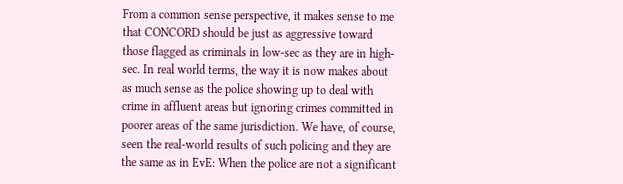From a common sense perspective, it makes sense to me that CONCORD should be just as aggressive toward those flagged as criminals in low-sec as they are in high-sec. In real world terms, the way it is now makes about as much sense as the police showing up to deal with crime in affluent areas but ignoring crimes committed in poorer areas of the same jurisdiction. We have, of course, seen the real-world results of such policing and they are the same as in EvE: When the police are not a significant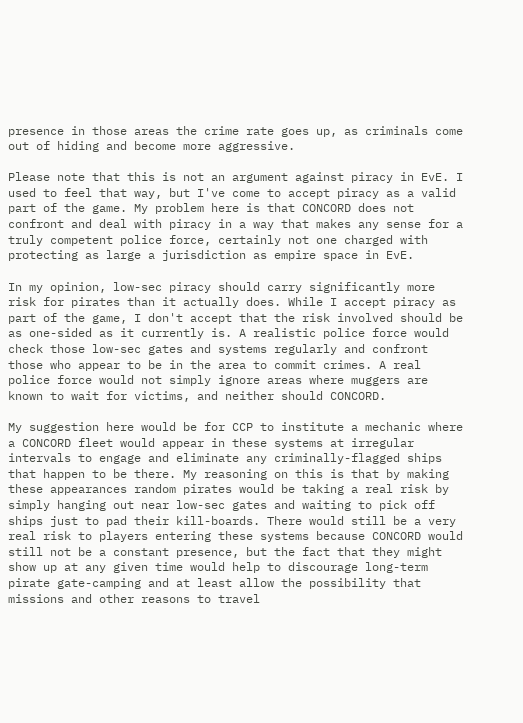presence in those areas the crime rate goes up, as criminals come out of hiding and become more aggressive.

Please note that this is not an argument against piracy in EvE. I used to feel that way, but I've come to accept piracy as a valid part of the game. My problem here is that CONCORD does not confront and deal with piracy in a way that makes any sense for a truly competent police force, certainly not one charged with protecting as large a jurisdiction as empire space in EvE.

In my opinion, low-sec piracy should carry significantly more risk for pirates than it actually does. While I accept piracy as part of the game, I don't accept that the risk involved should be as one-sided as it currently is. A realistic police force would check those low-sec gates and systems regularly and confront those who appear to be in the area to commit crimes. A real police force would not simply ignore areas where muggers are known to wait for victims, and neither should CONCORD.

My suggestion here would be for CCP to institute a mechanic where a CONCORD fleet would appear in these systems at irregular intervals to engage and eliminate any criminally-flagged ships that happen to be there. My reasoning on this is that by making these appearances random pirates would be taking a real risk by simply hanging out near low-sec gates and waiting to pick off ships just to pad their kill-boards. There would still be a very real risk to players entering these systems because CONCORD would still not be a constant presence, but the fact that they might show up at any given time would help to discourage long-term pirate gate-camping and at least allow the possibility that missions and other reasons to travel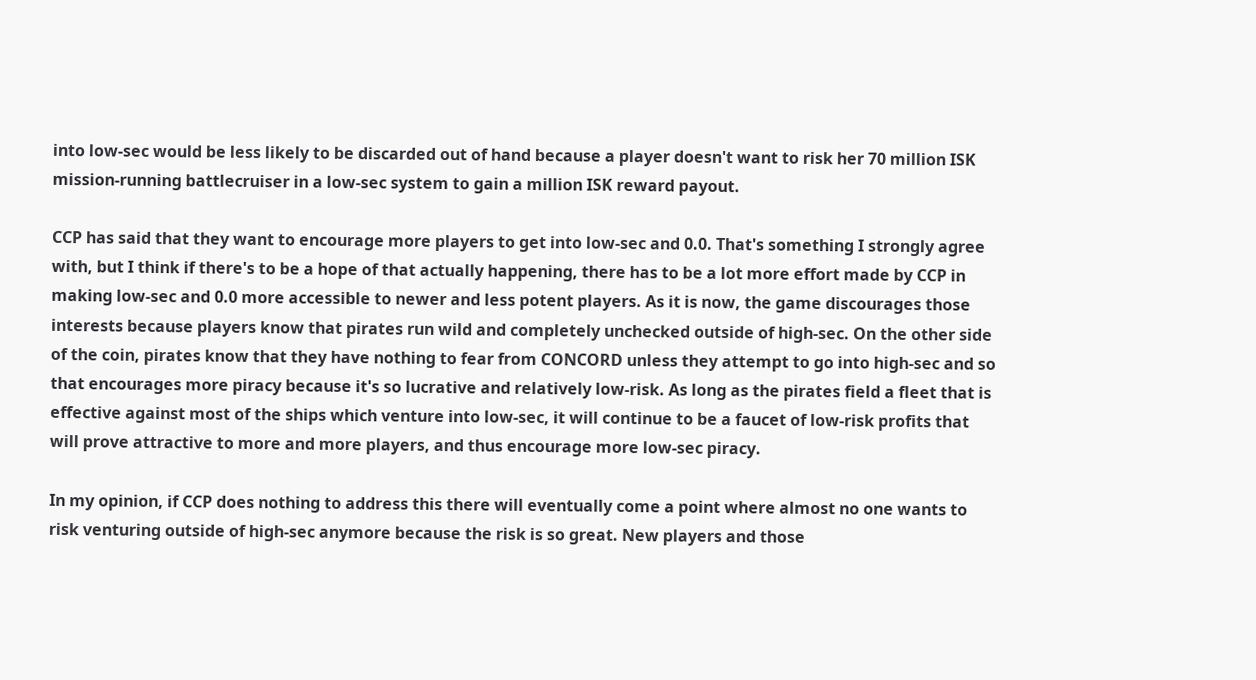into low-sec would be less likely to be discarded out of hand because a player doesn't want to risk her 70 million ISK mission-running battlecruiser in a low-sec system to gain a million ISK reward payout.

CCP has said that they want to encourage more players to get into low-sec and 0.0. That's something I strongly agree with, but I think if there's to be a hope of that actually happening, there has to be a lot more effort made by CCP in making low-sec and 0.0 more accessible to newer and less potent players. As it is now, the game discourages those interests because players know that pirates run wild and completely unchecked outside of high-sec. On the other side of the coin, pirates know that they have nothing to fear from CONCORD unless they attempt to go into high-sec and so that encourages more piracy because it's so lucrative and relatively low-risk. As long as the pirates field a fleet that is effective against most of the ships which venture into low-sec, it will continue to be a faucet of low-risk profits that will prove attractive to more and more players, and thus encourage more low-sec piracy.

In my opinion, if CCP does nothing to address this there will eventually come a point where almost no one wants to risk venturing outside of high-sec anymore because the risk is so great. New players and those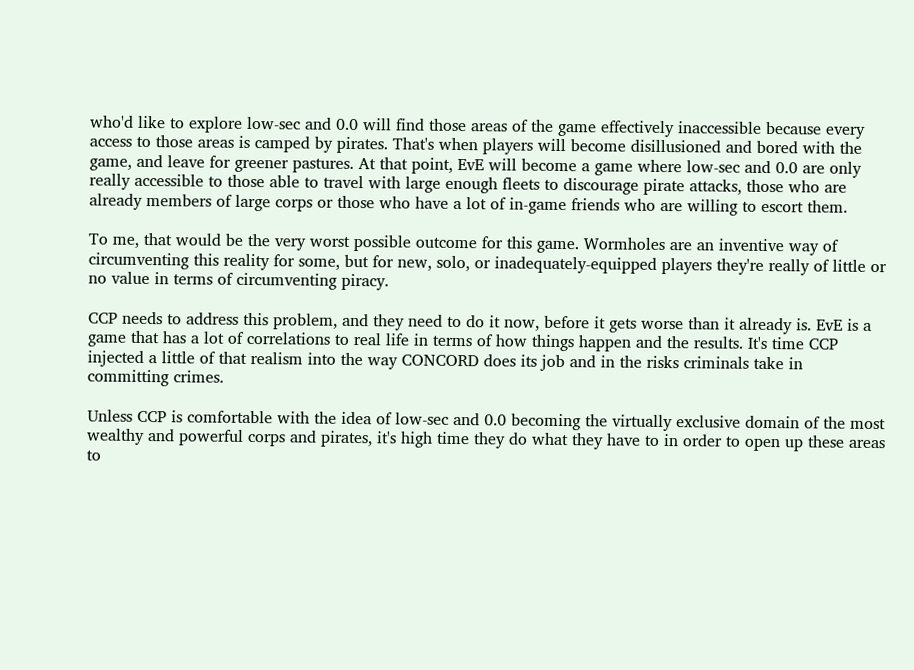who'd like to explore low-sec and 0.0 will find those areas of the game effectively inaccessible because every access to those areas is camped by pirates. That's when players will become disillusioned and bored with the game, and leave for greener pastures. At that point, EvE will become a game where low-sec and 0.0 are only really accessible to those able to travel with large enough fleets to discourage pirate attacks, those who are already members of large corps or those who have a lot of in-game friends who are willing to escort them.

To me, that would be the very worst possible outcome for this game. Wormholes are an inventive way of circumventing this reality for some, but for new, solo, or inadequately-equipped players they're really of little or no value in terms of circumventing piracy.

CCP needs to address this problem, and they need to do it now, before it gets worse than it already is. EvE is a game that has a lot of correlations to real life in terms of how things happen and the results. It's time CCP injected a little of that realism into the way CONCORD does its job and in the risks criminals take in committing crimes.

Unless CCP is comfortable with the idea of low-sec and 0.0 becoming the virtually exclusive domain of the most wealthy and powerful corps and pirates, it's high time they do what they have to in order to open up these areas to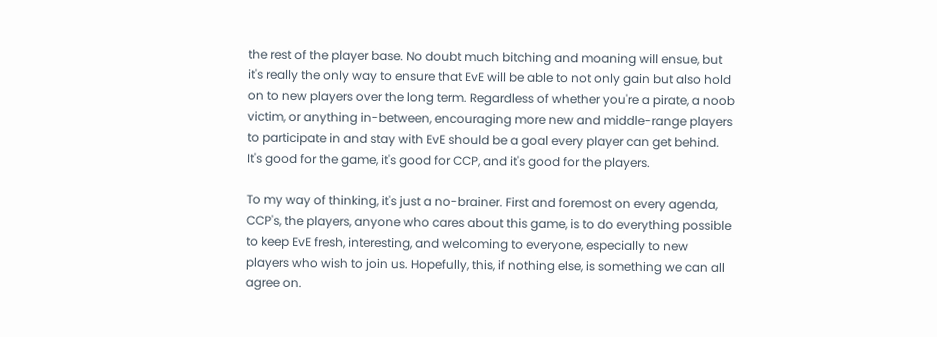the rest of the player base. No doubt much bitching and moaning will ensue, but it's really the only way to ensure that EvE will be able to not only gain but also hold on to new players over the long term. Regardless of whether you're a pirate, a noob victim, or anything in-between, encouraging more new and middle-range players to participate in and stay with EvE should be a goal every player can get behind. It's good for the game, it's good for CCP, and it's good for the players.

To my way of thinking, it's just a no-brainer. First and foremost on every agenda, CCP's, the players, anyone who cares about this game, is to do everything possible to keep EvE fresh, interesting, and welcoming to everyone, especially to new players who wish to join us. Hopefully, this, if nothing else, is something we can all agree on.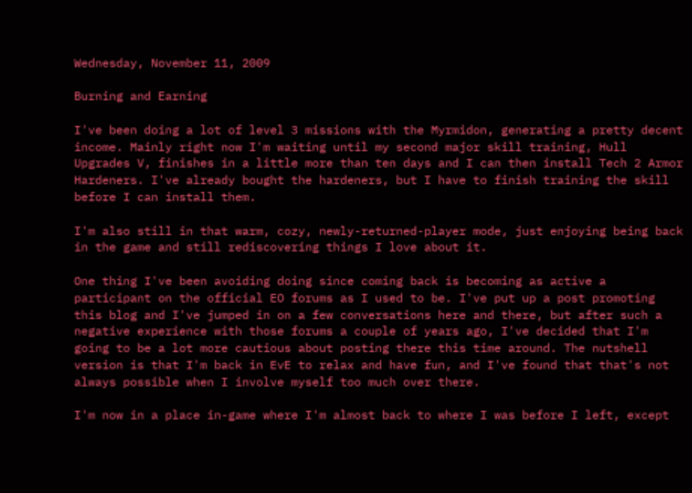Wednesday, November 11, 2009

Burning and Earning

I've been doing a lot of level 3 missions with the Myrmidon, generating a pretty decent income. Mainly right now I'm waiting until my second major skill training, Hull Upgrades V, finishes in a little more than ten days and I can then install Tech 2 Armor Hardeners. I've already bought the hardeners, but I have to finish training the skill before I can install them.

I'm also still in that warm, cozy, newly-returned-player mode, just enjoying being back in the game and still rediscovering things I love about it.

One thing I've been avoiding doing since coming back is becoming as active a participant on the official EO forums as I used to be. I've put up a post promoting this blog and I've jumped in on a few conversations here and there, but after such a negative experience with those forums a couple of years ago, I've decided that I'm going to be a lot more cautious about posting there this time around. The nutshell version is that I'm back in EvE to relax and have fun, and I've found that that's not always possible when I involve myself too much over there.

I'm now in a place in-game where I'm almost back to where I was before I left, except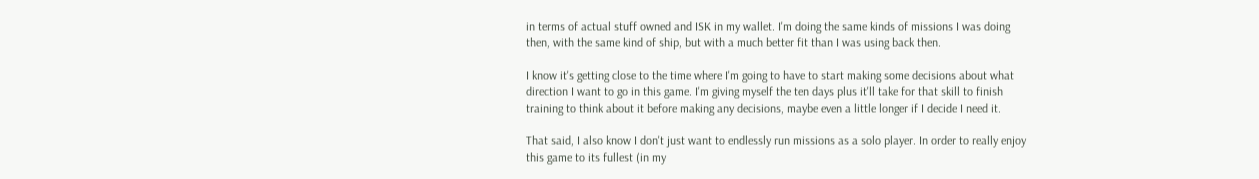in terms of actual stuff owned and ISK in my wallet. I'm doing the same kinds of missions I was doing then, with the same kind of ship, but with a much better fit than I was using back then.

I know it's getting close to the time where I'm going to have to start making some decisions about what direction I want to go in this game. I'm giving myself the ten days plus it'll take for that skill to finish training to think about it before making any decisions, maybe even a little longer if I decide I need it.

That said, I also know I don't just want to endlessly run missions as a solo player. In order to really enjoy this game to its fullest (in my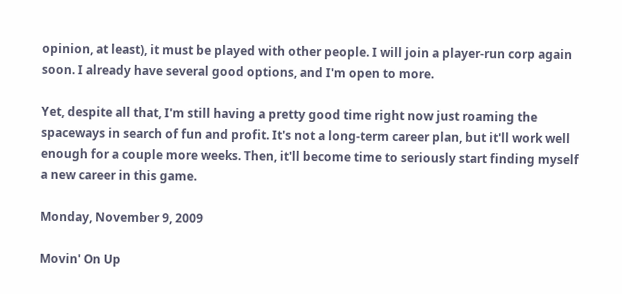opinion, at least), it must be played with other people. I will join a player-run corp again soon. I already have several good options, and I'm open to more.

Yet, despite all that, I'm still having a pretty good time right now just roaming the spaceways in search of fun and profit. It's not a long-term career plan, but it'll work well enough for a couple more weeks. Then, it'll become time to seriously start finding myself a new career in this game.

Monday, November 9, 2009

Movin' On Up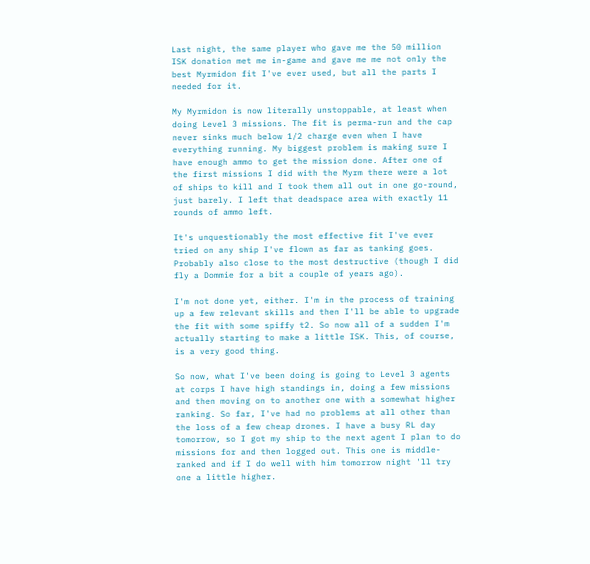Last night, the same player who gave me the 50 million ISK donation met me in-game and gave me me not only the best Myrmidon fit I've ever used, but all the parts I needed for it.

My Myrmidon is now literally unstoppable, at least when doing Level 3 missions. The fit is perma-run and the cap never sinks much below 1/2 charge even when I have everything running. My biggest problem is making sure I have enough ammo to get the mission done. After one of the first missions I did with the Myrm there were a lot of ships to kill and I took them all out in one go-round, just barely. I left that deadspace area with exactly 11 rounds of ammo left.

It's unquestionably the most effective fit I've ever tried on any ship I've flown as far as tanking goes. Probably also close to the most destructive (though I did fly a Dommie for a bit a couple of years ago).

I'm not done yet, either. I'm in the process of training up a few relevant skills and then I'll be able to upgrade the fit with some spiffy t2. So now all of a sudden I'm actually starting to make a little ISK. This, of course, is a very good thing.

So now, what I've been doing is going to Level 3 agents at corps I have high standings in, doing a few missions and then moving on to another one with a somewhat higher ranking. So far, I've had no problems at all other than the loss of a few cheap drones. I have a busy RL day tomorrow, so I got my ship to the next agent I plan to do missions for and then logged out. This one is middle-ranked and if I do well with him tomorrow night 'll try one a little higher.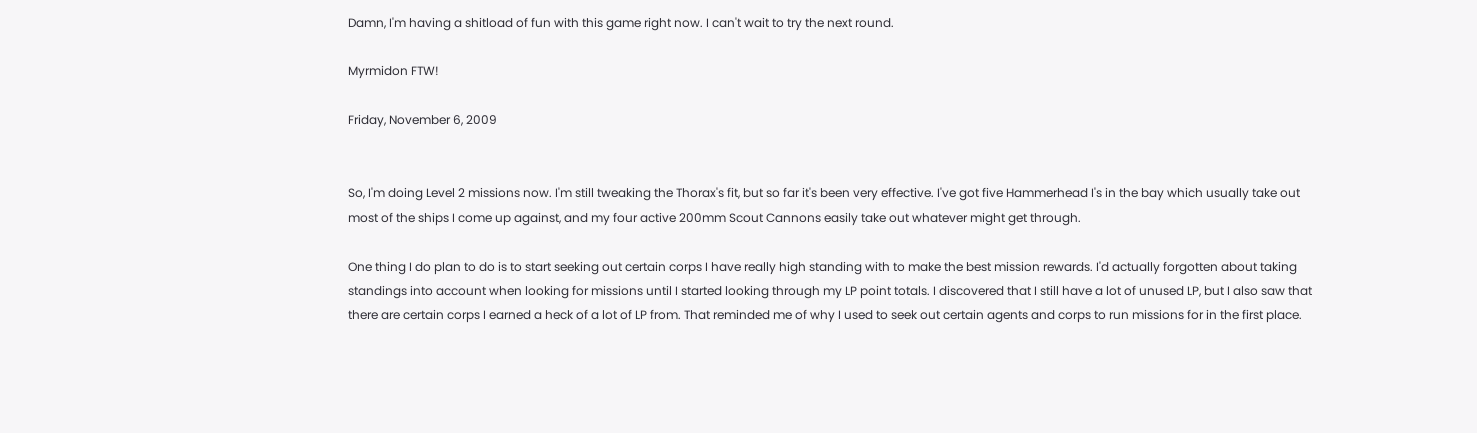Damn, I'm having a shitload of fun with this game right now. I can't wait to try the next round.

Myrmidon FTW!

Friday, November 6, 2009


So, I'm doing Level 2 missions now. I'm still tweaking the Thorax's fit, but so far it's been very effective. I've got five Hammerhead I's in the bay which usually take out most of the ships I come up against, and my four active 200mm Scout Cannons easily take out whatever might get through.

One thing I do plan to do is to start seeking out certain corps I have really high standing with to make the best mission rewards. I'd actually forgotten about taking standings into account when looking for missions until I started looking through my LP point totals. I discovered that I still have a lot of unused LP, but I also saw that there are certain corps I earned a heck of a lot of LP from. That reminded me of why I used to seek out certain agents and corps to run missions for in the first place.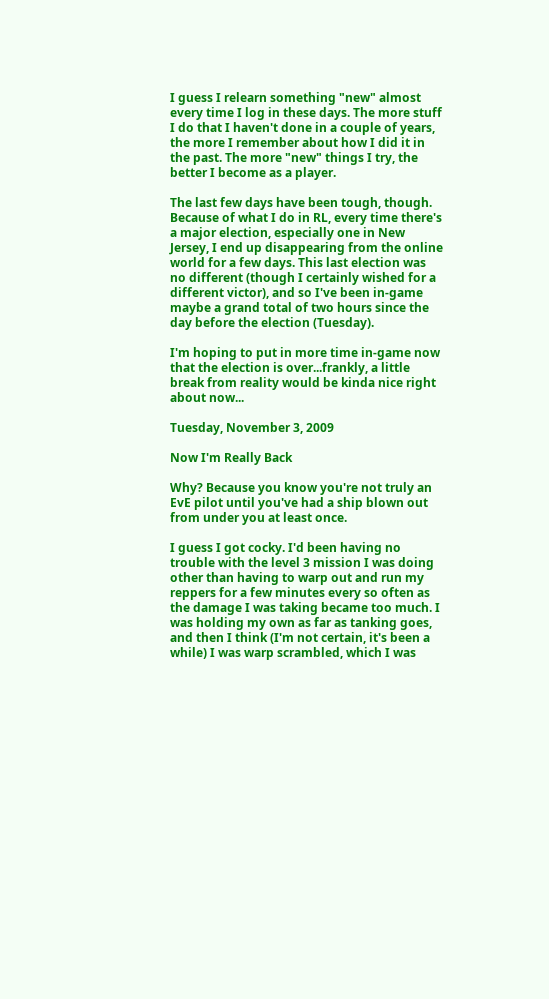I guess I relearn something "new" almost every time I log in these days. The more stuff I do that I haven't done in a couple of years, the more I remember about how I did it in the past. The more "new" things I try, the better I become as a player.

The last few days have been tough, though. Because of what I do in RL, every time there's a major election, especially one in New Jersey, I end up disappearing from the online world for a few days. This last election was no different (though I certainly wished for a different victor), and so I've been in-game maybe a grand total of two hours since the day before the election (Tuesday).

I'm hoping to put in more time in-game now that the election is over...frankly, a little break from reality would be kinda nice right about now...

Tuesday, November 3, 2009

Now I'm Really Back

Why? Because you know you're not truly an EvE pilot until you've had a ship blown out from under you at least once.

I guess I got cocky. I'd been having no trouble with the level 3 mission I was doing other than having to warp out and run my reppers for a few minutes every so often as the damage I was taking became too much. I was holding my own as far as tanking goes, and then I think (I'm not certain, it's been a while) I was warp scrambled, which I was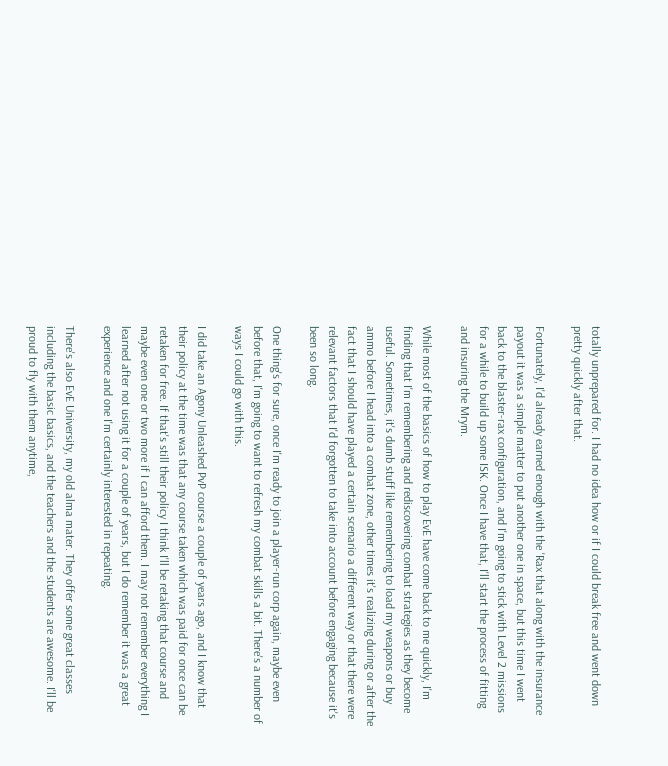totally unprepared for. I had no idea how or if I could break free and went down pretty quickly after that.

Fortunately, I'd already earned enough with the 'Rax that along with the insurance payout it was a simple matter to put another one in space, but this time I went back to the blaster-rax configuration, and I'm going to stick with Level 2 missions for a while to build up some ISK. Once I have that, I'll start the process of fitting and insuring the Mrym.

While most of the basics of how to play EvE have come back to me quickly, I'm finding that I'm remembering and rediscovering combat strategies as they become useful. Sometimes, it's dumb stuff like remembering to load my weapons or buy ammo before I head into a combat zone, other times it's realizing during or after the fact that I should have played a certain scenario a different way or that there were relevant factors that I'd forgotten to take into account before engaging because it's been so long.

One thing's for sure, once I'm ready to join a player-run corp again, maybe even before that, I'm going to want to refresh my combat skills a bit. There's a number of ways I could go with this.

I did take an Agony Unleashed PvP course a couple of years ago, and I know that their policy at the time was that any course taken which was paid for once can be retaken for free. If that's still their policy I think I'll be retaking that course and maybe even one or two more if I can afford them. I may not remember everything I learned after not using it for a couple of years, but I do remember it was a great experience and one I'm certainly interested in repeating.

There's also EvE University, my old alma mater. They offer some great classes including the basic basics, and the teachers and the students are awesome. I'll be proud to fly with them anytime,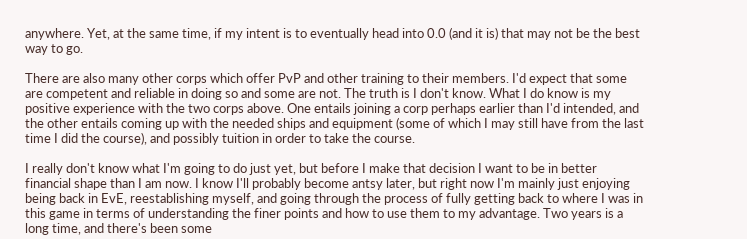anywhere. Yet, at the same time, if my intent is to eventually head into 0.0 (and it is) that may not be the best way to go.

There are also many other corps which offer PvP and other training to their members. I'd expect that some are competent and reliable in doing so and some are not. The truth is I don't know. What I do know is my positive experience with the two corps above. One entails joining a corp perhaps earlier than I'd intended, and the other entails coming up with the needed ships and equipment (some of which I may still have from the last time I did the course), and possibly tuition in order to take the course.

I really don't know what I'm going to do just yet, but before I make that decision I want to be in better financial shape than I am now. I know I'll probably become antsy later, but right now I'm mainly just enjoying being back in EvE, reestablishing myself, and going through the process of fully getting back to where I was in this game in terms of understanding the finer points and how to use them to my advantage. Two years is a long time, and there's been some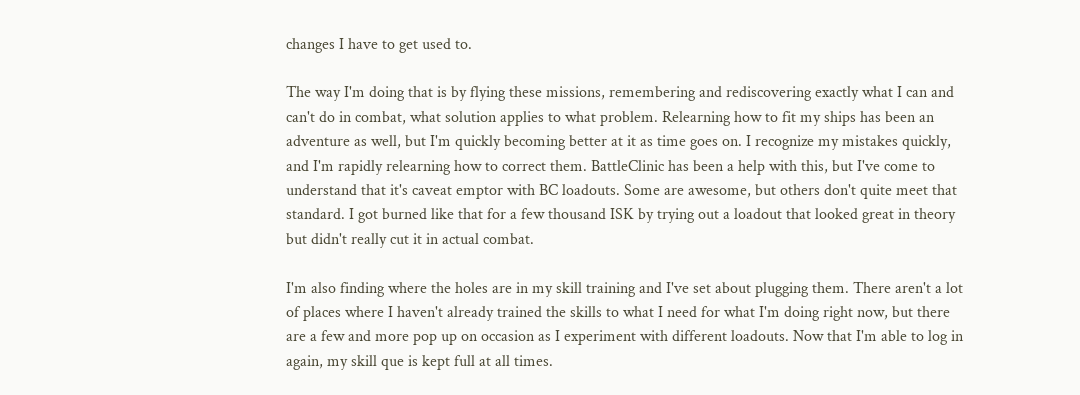changes I have to get used to.

The way I'm doing that is by flying these missions, remembering and rediscovering exactly what I can and can't do in combat, what solution applies to what problem. Relearning how to fit my ships has been an adventure as well, but I'm quickly becoming better at it as time goes on. I recognize my mistakes quickly, and I'm rapidly relearning how to correct them. BattleClinic has been a help with this, but I've come to understand that it's caveat emptor with BC loadouts. Some are awesome, but others don't quite meet that standard. I got burned like that for a few thousand ISK by trying out a loadout that looked great in theory but didn't really cut it in actual combat.

I'm also finding where the holes are in my skill training and I've set about plugging them. There aren't a lot of places where I haven't already trained the skills to what I need for what I'm doing right now, but there are a few and more pop up on occasion as I experiment with different loadouts. Now that I'm able to log in again, my skill que is kept full at all times.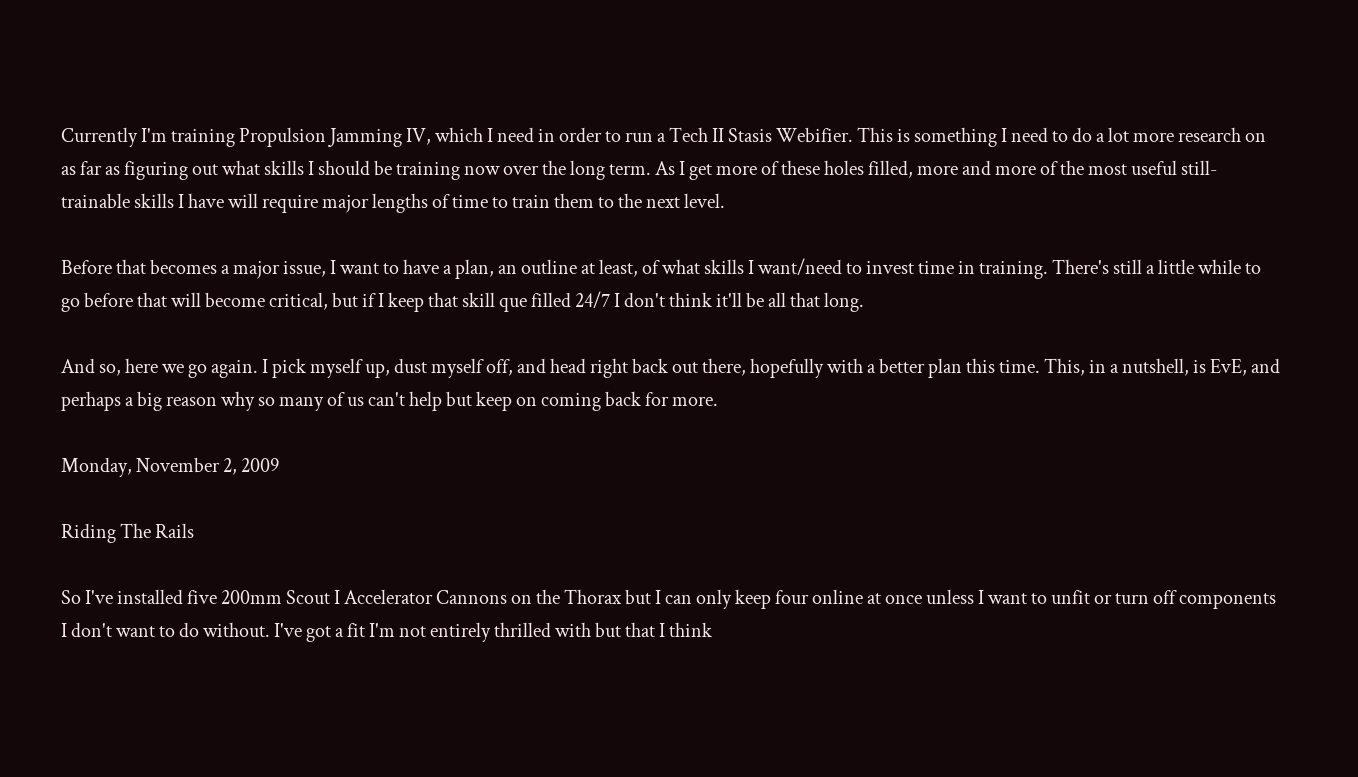Currently I'm training Propulsion Jamming IV, which I need in order to run a Tech II Stasis Webifier. This is something I need to do a lot more research on as far as figuring out what skills I should be training now over the long term. As I get more of these holes filled, more and more of the most useful still-trainable skills I have will require major lengths of time to train them to the next level.

Before that becomes a major issue, I want to have a plan, an outline at least, of what skills I want/need to invest time in training. There's still a little while to go before that will become critical, but if I keep that skill que filled 24/7 I don't think it'll be all that long.

And so, here we go again. I pick myself up, dust myself off, and head right back out there, hopefully with a better plan this time. This, in a nutshell, is EvE, and perhaps a big reason why so many of us can't help but keep on coming back for more.

Monday, November 2, 2009

Riding The Rails

So I've installed five 200mm Scout I Accelerator Cannons on the Thorax but I can only keep four online at once unless I want to unfit or turn off components I don't want to do without. I've got a fit I'm not entirely thrilled with but that I think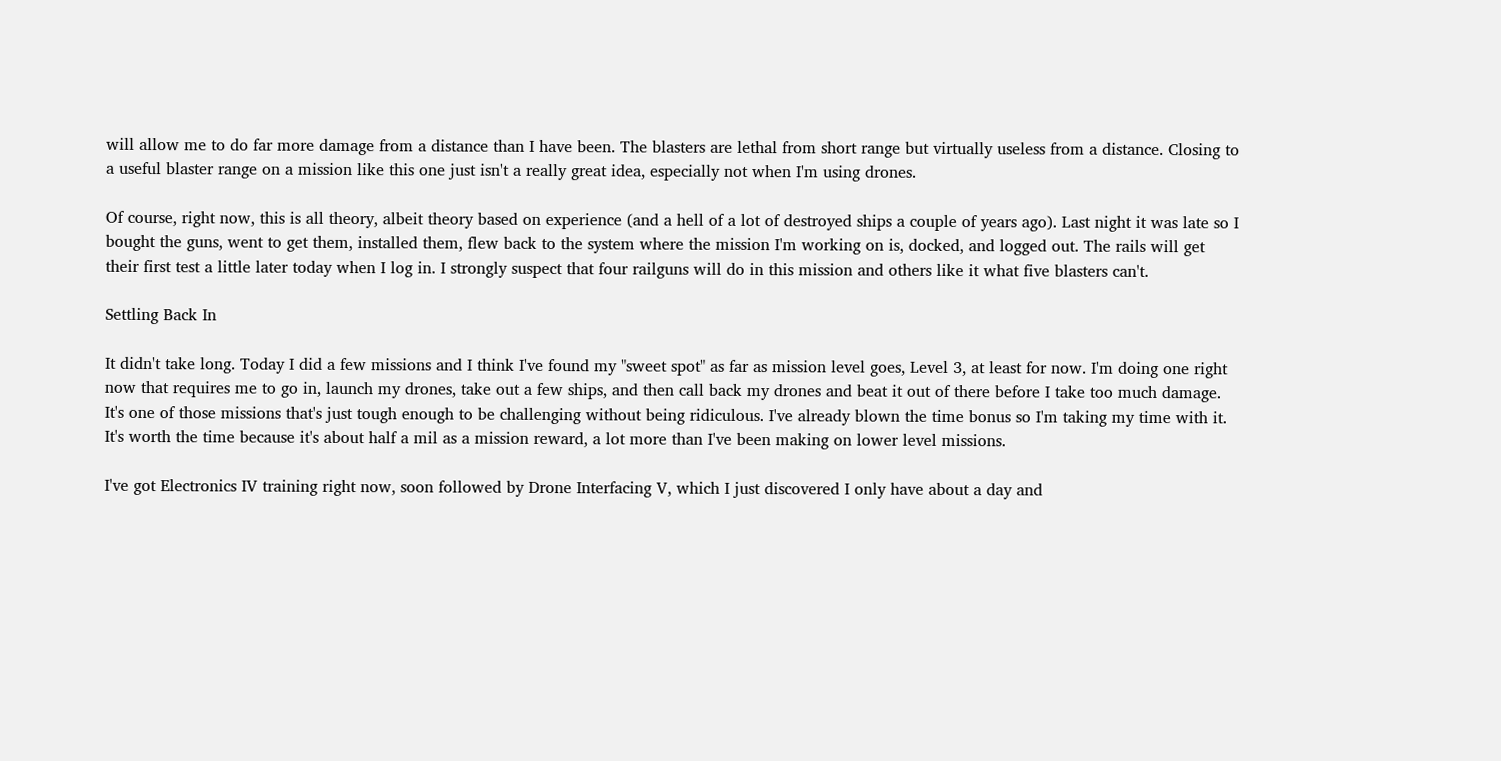will allow me to do far more damage from a distance than I have been. The blasters are lethal from short range but virtually useless from a distance. Closing to a useful blaster range on a mission like this one just isn't a really great idea, especially not when I'm using drones.

Of course, right now, this is all theory, albeit theory based on experience (and a hell of a lot of destroyed ships a couple of years ago). Last night it was late so I bought the guns, went to get them, installed them, flew back to the system where the mission I'm working on is, docked, and logged out. The rails will get their first test a little later today when I log in. I strongly suspect that four railguns will do in this mission and others like it what five blasters can't.

Settling Back In

It didn't take long. Today I did a few missions and I think I've found my "sweet spot" as far as mission level goes, Level 3, at least for now. I'm doing one right now that requires me to go in, launch my drones, take out a few ships, and then call back my drones and beat it out of there before I take too much damage. It's one of those missions that's just tough enough to be challenging without being ridiculous. I've already blown the time bonus so I'm taking my time with it. It's worth the time because it's about half a mil as a mission reward, a lot more than I've been making on lower level missions.

I've got Electronics IV training right now, soon followed by Drone Interfacing V, which I just discovered I only have about a day and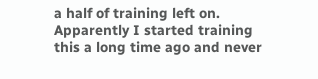a half of training left on. Apparently I started training this a long time ago and never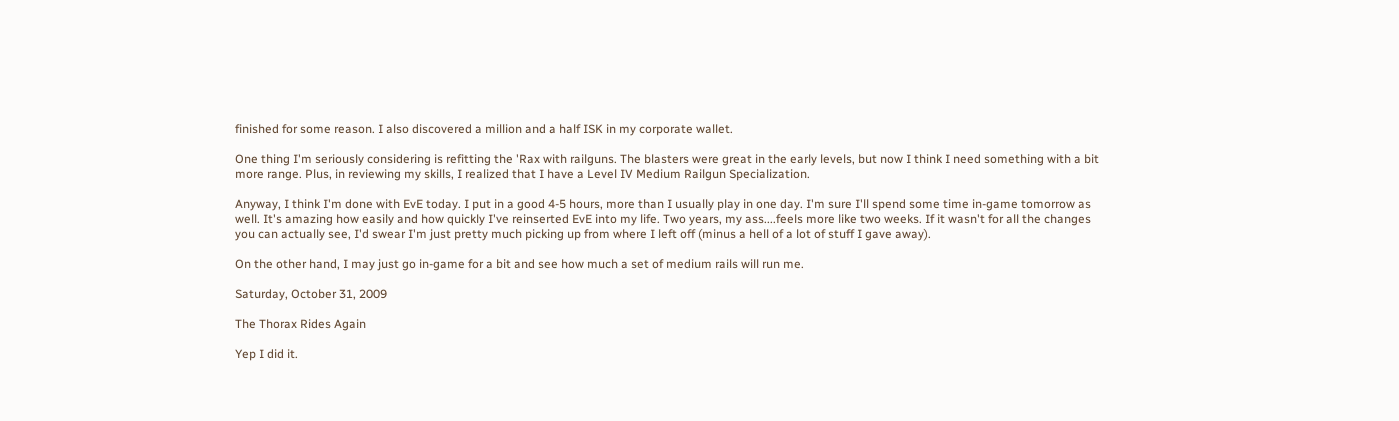finished for some reason. I also discovered a million and a half ISK in my corporate wallet.

One thing I'm seriously considering is refitting the 'Rax with railguns. The blasters were great in the early levels, but now I think I need something with a bit more range. Plus, in reviewing my skills, I realized that I have a Level IV Medium Railgun Specialization.

Anyway, I think I'm done with EvE today. I put in a good 4-5 hours, more than I usually play in one day. I'm sure I'll spend some time in-game tomorrow as well. It's amazing how easily and how quickly I've reinserted EvE into my life. Two years, my ass....feels more like two weeks. If it wasn't for all the changes you can actually see, I'd swear I'm just pretty much picking up from where I left off (minus a hell of a lot of stuff I gave away).

On the other hand, I may just go in-game for a bit and see how much a set of medium rails will run me.

Saturday, October 31, 2009

The Thorax Rides Again

Yep I did it.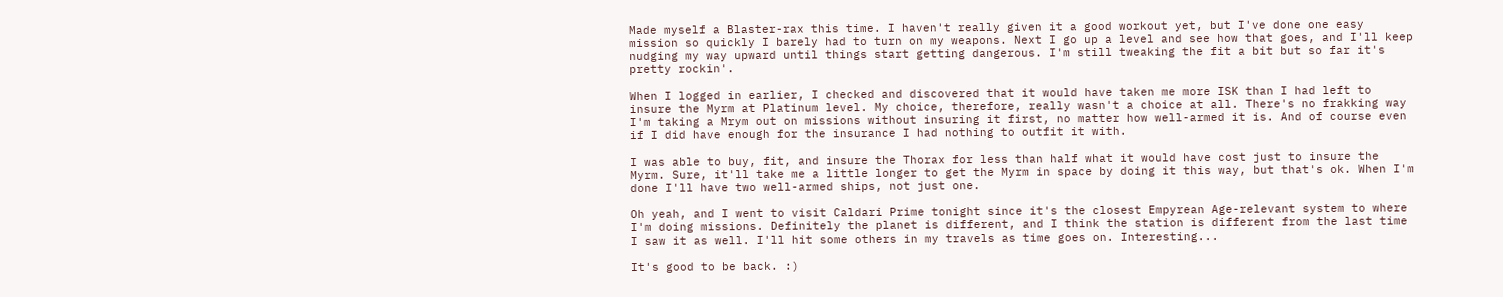Made myself a Blaster-rax this time. I haven't really given it a good workout yet, but I've done one easy mission so quickly I barely had to turn on my weapons. Next I go up a level and see how that goes, and I'll keep nudging my way upward until things start getting dangerous. I'm still tweaking the fit a bit but so far it's pretty rockin'.

When I logged in earlier, I checked and discovered that it would have taken me more ISK than I had left to insure the Myrm at Platinum level. My choice, therefore, really wasn't a choice at all. There's no frakking way I'm taking a Mrym out on missions without insuring it first, no matter how well-armed it is. And of course even if I did have enough for the insurance I had nothing to outfit it with.

I was able to buy, fit, and insure the Thorax for less than half what it would have cost just to insure the Myrm. Sure, it'll take me a little longer to get the Myrm in space by doing it this way, but that's ok. When I'm done I'll have two well-armed ships, not just one.

Oh yeah, and I went to visit Caldari Prime tonight since it's the closest Empyrean Age-relevant system to where I'm doing missions. Definitely the planet is different, and I think the station is different from the last time I saw it as well. I'll hit some others in my travels as time goes on. Interesting...

It's good to be back. :)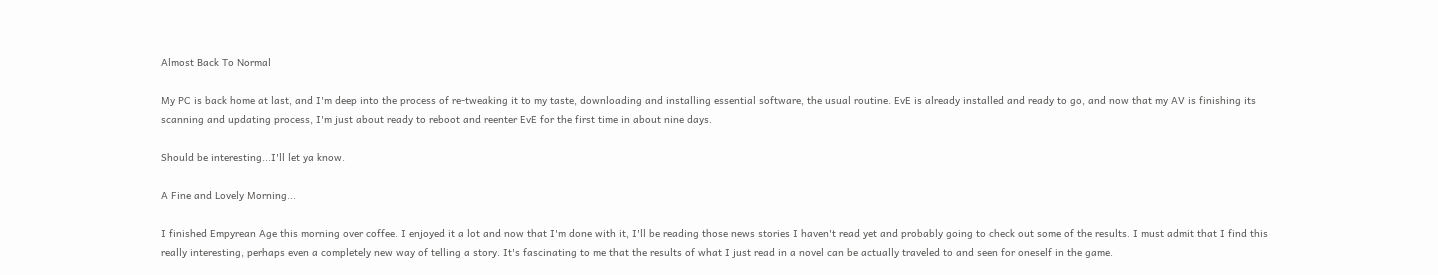Almost Back To Normal

My PC is back home at last, and I'm deep into the process of re-tweaking it to my taste, downloading and installing essential software, the usual routine. EvE is already installed and ready to go, and now that my AV is finishing its scanning and updating process, I'm just about ready to reboot and reenter EvE for the first time in about nine days.

Should be interesting...I'll let ya know.

A Fine and Lovely Morning...

I finished Empyrean Age this morning over coffee. I enjoyed it a lot and now that I'm done with it, I'll be reading those news stories I haven't read yet and probably going to check out some of the results. I must admit that I find this really interesting, perhaps even a completely new way of telling a story. It's fascinating to me that the results of what I just read in a novel can be actually traveled to and seen for oneself in the game.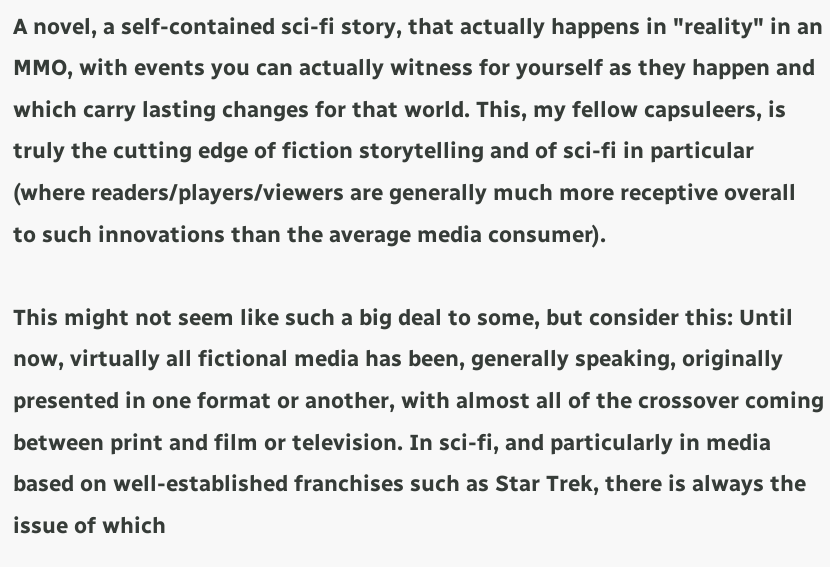A novel, a self-contained sci-fi story, that actually happens in "reality" in an MMO, with events you can actually witness for yourself as they happen and which carry lasting changes for that world. This, my fellow capsuleers, is truly the cutting edge of fiction storytelling and of sci-fi in particular (where readers/players/viewers are generally much more receptive overall to such innovations than the average media consumer).

This might not seem like such a big deal to some, but consider this: Until now, virtually all fictional media has been, generally speaking, originally presented in one format or another, with almost all of the crossover coming between print and film or television. In sci-fi, and particularly in media based on well-established franchises such as Star Trek, there is always the issue of which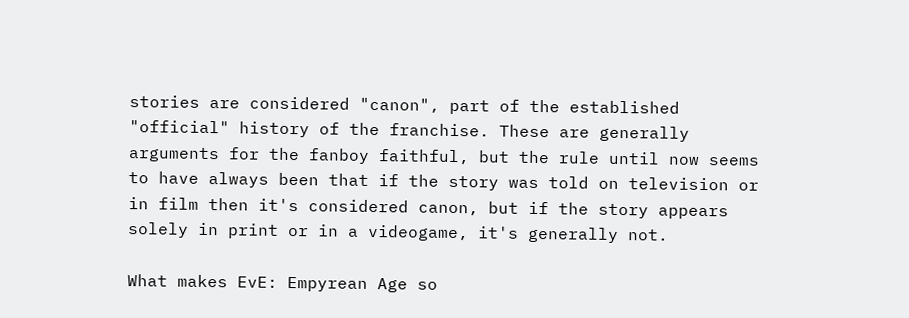stories are considered "canon", part of the established "official" history of the franchise. These are generally arguments for the fanboy faithful, but the rule until now seems to have always been that if the story was told on television or in film then it's considered canon, but if the story appears solely in print or in a videogame, it's generally not.

What makes EvE: Empyrean Age so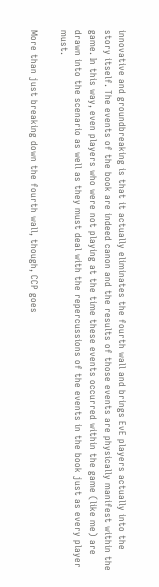innovative and groundbreaking is that it actually eliminates the fourth wall and brings EvE players actually into the story itself. The events of the book are indeed canon and the results of those events are physically manifest within the game. In this way, even players who were not playing at the time these events occurred within the game (like me) are drawn into the scenario as well as they must deal with the repercussions of the events in the book just as every player must.

More than just breaking down the fourth wall, though, CCP goes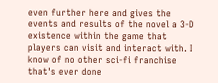even further here and gives the events and results of the novel a 3-D existence within the game that players can visit and interact with. I know of no other sci-fi franchise that's ever done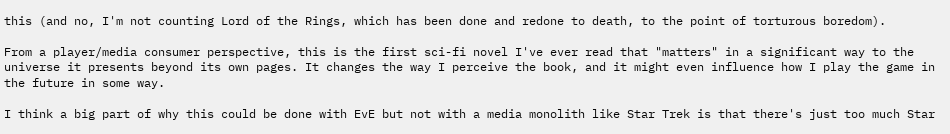this (and no, I'm not counting Lord of the Rings, which has been done and redone to death, to the point of torturous boredom).

From a player/media consumer perspective, this is the first sci-fi novel I've ever read that "matters" in a significant way to the universe it presents beyond its own pages. It changes the way I perceive the book, and it might even influence how I play the game in the future in some way.

I think a big part of why this could be done with EvE but not with a media monolith like Star Trek is that there's just too much Star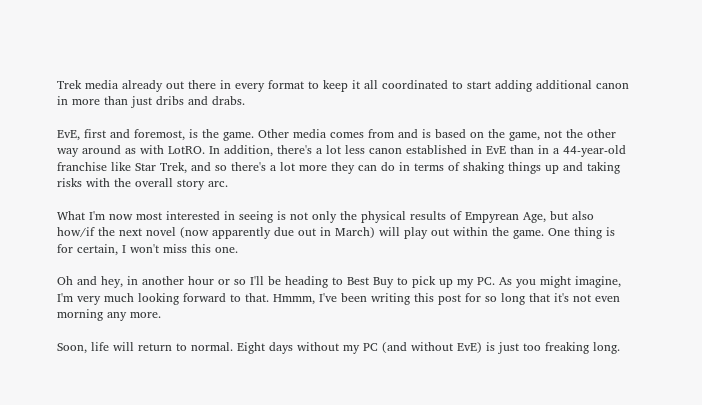Trek media already out there in every format to keep it all coordinated to start adding additional canon in more than just dribs and drabs.

EvE, first and foremost, is the game. Other media comes from and is based on the game, not the other way around as with LotRO. In addition, there's a lot less canon established in EvE than in a 44-year-old franchise like Star Trek, and so there's a lot more they can do in terms of shaking things up and taking risks with the overall story arc.

What I'm now most interested in seeing is not only the physical results of Empyrean Age, but also how/if the next novel (now apparently due out in March) will play out within the game. One thing is for certain, I won't miss this one.

Oh and hey, in another hour or so I'll be heading to Best Buy to pick up my PC. As you might imagine, I'm very much looking forward to that. Hmmm, I've been writing this post for so long that it's not even morning any more.

Soon, life will return to normal. Eight days without my PC (and without EvE) is just too freaking long.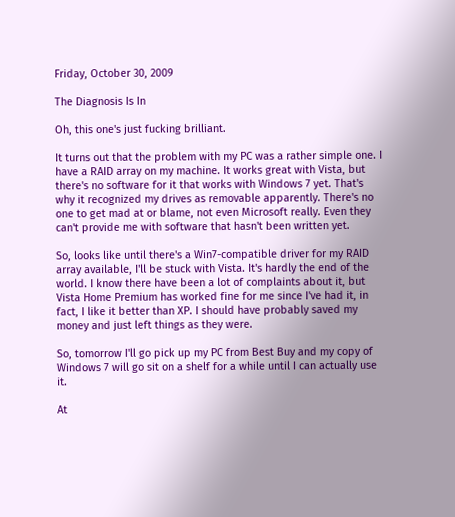Friday, October 30, 2009

The Diagnosis Is In

Oh, this one's just fucking brilliant.

It turns out that the problem with my PC was a rather simple one. I have a RAID array on my machine. It works great with Vista, but there's no software for it that works with Windows 7 yet. That's why it recognized my drives as removable apparently. There's no one to get mad at or blame, not even Microsoft really. Even they can't provide me with software that hasn't been written yet.

So, looks like until there's a Win7-compatible driver for my RAID array available, I'll be stuck with Vista. It's hardly the end of the world. I know there have been a lot of complaints about it, but Vista Home Premium has worked fine for me since I've had it, in fact, I like it better than XP. I should have probably saved my money and just left things as they were.

So, tomorrow I'll go pick up my PC from Best Buy and my copy of Windows 7 will go sit on a shelf for a while until I can actually use it.

At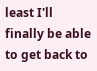least I'll finally be able to get back to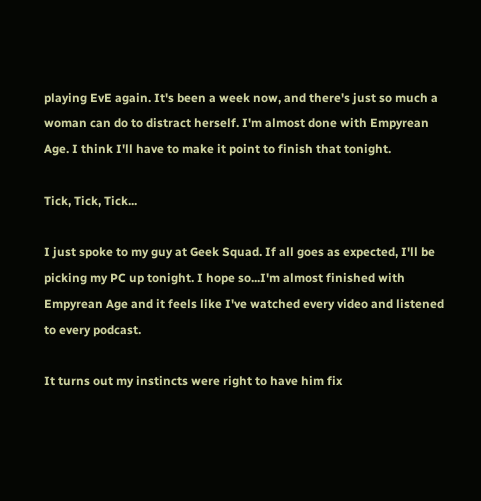playing EvE again. It's been a week now, and there's just so much a woman can do to distract herself. I'm almost done with Empyrean Age. I think I'll have to make it point to finish that tonight.

Tick, Tick, Tick...

I just spoke to my guy at Geek Squad. If all goes as expected, I'll be picking my PC up tonight. I hope so...I'm almost finished with Empyrean Age and it feels like I've watched every video and listened to every podcast.

It turns out my instincts were right to have him fix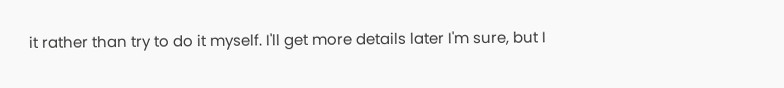it rather than try to do it myself. I'll get more details later I'm sure, but I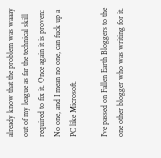already know that the problem was waaay out of my league as far the technical skill required to fix it. Once again it is proven: No one, and I mean no one, can fuck up a PC like Microsoft.

I've passed on Fallen Earth Bloggers to the one other blogger who was writing for it.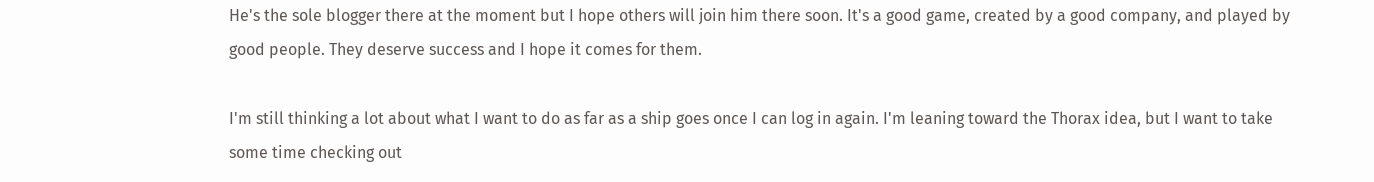He's the sole blogger there at the moment but I hope others will join him there soon. It's a good game, created by a good company, and played by good people. They deserve success and I hope it comes for them.

I'm still thinking a lot about what I want to do as far as a ship goes once I can log in again. I'm leaning toward the Thorax idea, but I want to take some time checking out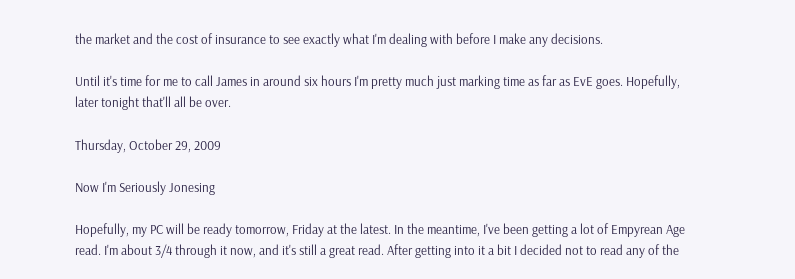the market and the cost of insurance to see exactly what I'm dealing with before I make any decisions.

Until it's time for me to call James in around six hours I'm pretty much just marking time as far as EvE goes. Hopefully, later tonight that'll all be over.

Thursday, October 29, 2009

Now I'm Seriously Jonesing

Hopefully, my PC will be ready tomorrow, Friday at the latest. In the meantime, I've been getting a lot of Empyrean Age read. I'm about 3/4 through it now, and it's still a great read. After getting into it a bit I decided not to read any of the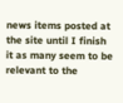news items posted at the site until I finish it as many seem to be relevant to the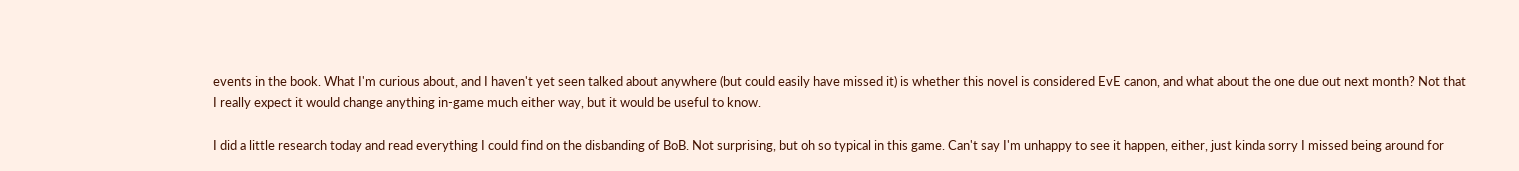events in the book. What I'm curious about, and I haven't yet seen talked about anywhere (but could easily have missed it) is whether this novel is considered EvE canon, and what about the one due out next month? Not that I really expect it would change anything in-game much either way, but it would be useful to know.

I did a little research today and read everything I could find on the disbanding of BoB. Not surprising, but oh so typical in this game. Can't say I'm unhappy to see it happen, either, just kinda sorry I missed being around for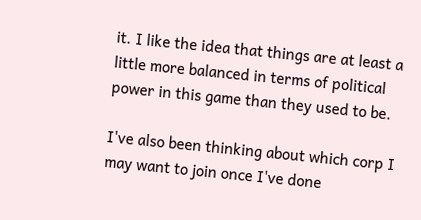it. I like the idea that things are at least a little more balanced in terms of political power in this game than they used to be.

I've also been thinking about which corp I may want to join once I've done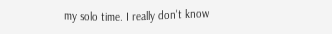my solo time. I really don't know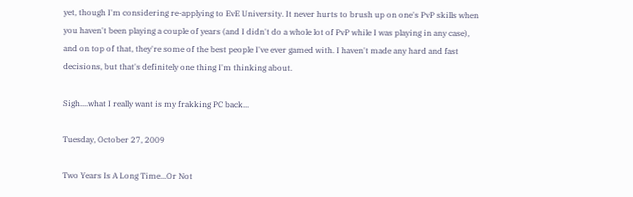yet, though I'm considering re-applying to EvE University. It never hurts to brush up on one's PvP skills when you haven't been playing a couple of years (and I didn't do a whole lot of PvP while I was playing in any case), and on top of that, they're some of the best people I've ever gamed with. I haven't made any hard and fast decisions, but that's definitely one thing I'm thinking about.

Sigh....what I really want is my frakking PC back...

Tuesday, October 27, 2009

Two Years Is A Long Time...Or Not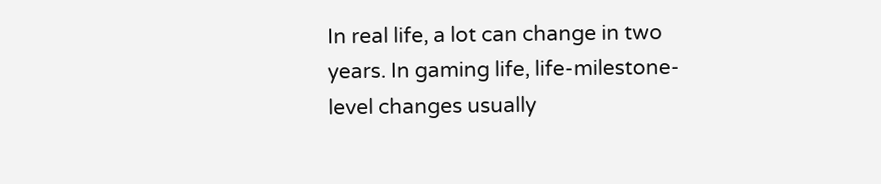In real life, a lot can change in two years. In gaming life, life-milestone-level changes usually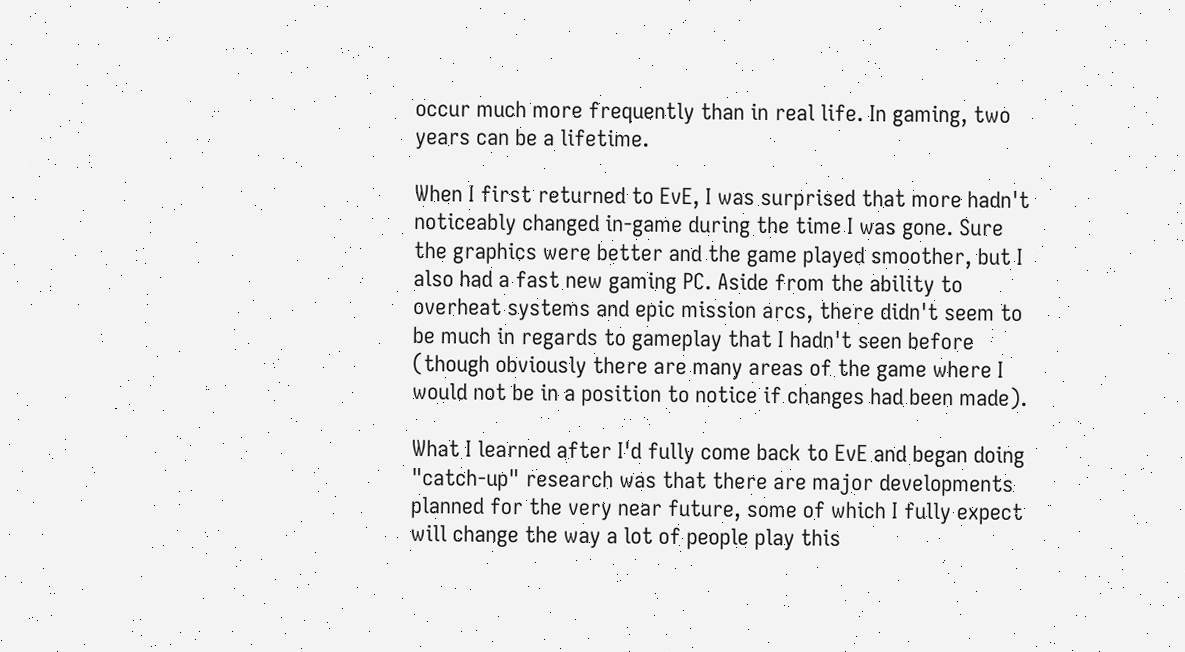occur much more frequently than in real life. In gaming, two years can be a lifetime.

When I first returned to EvE, I was surprised that more hadn't noticeably changed in-game during the time I was gone. Sure the graphics were better and the game played smoother, but I also had a fast new gaming PC. Aside from the ability to overheat systems and epic mission arcs, there didn't seem to be much in regards to gameplay that I hadn't seen before (though obviously there are many areas of the game where I would not be in a position to notice if changes had been made).

What I learned after I'd fully come back to EvE and began doing "catch-up" research was that there are major developments planned for the very near future, some of which I fully expect will change the way a lot of people play this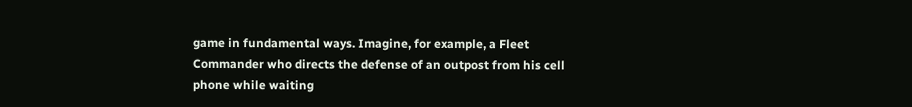game in fundamental ways. Imagine, for example, a Fleet Commander who directs the defense of an outpost from his cell phone while waiting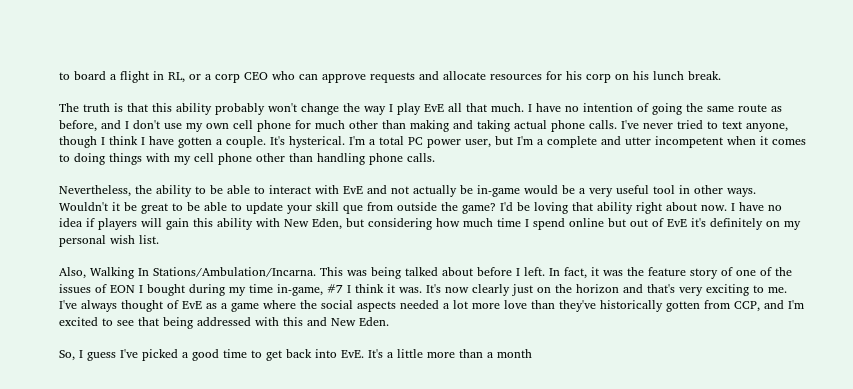to board a flight in RL, or a corp CEO who can approve requests and allocate resources for his corp on his lunch break.

The truth is that this ability probably won't change the way I play EvE all that much. I have no intention of going the same route as before, and I don't use my own cell phone for much other than making and taking actual phone calls. I've never tried to text anyone, though I think I have gotten a couple. It's hysterical. I'm a total PC power user, but I'm a complete and utter incompetent when it comes to doing things with my cell phone other than handling phone calls.

Nevertheless, the ability to be able to interact with EvE and not actually be in-game would be a very useful tool in other ways. Wouldn't it be great to be able to update your skill que from outside the game? I'd be loving that ability right about now. I have no idea if players will gain this ability with New Eden, but considering how much time I spend online but out of EvE it's definitely on my personal wish list.

Also, Walking In Stations/Ambulation/Incarna. This was being talked about before I left. In fact, it was the feature story of one of the issues of EON I bought during my time in-game, #7 I think it was. It's now clearly just on the horizon and that's very exciting to me. I've always thought of EvE as a game where the social aspects needed a lot more love than they've historically gotten from CCP, and I'm excited to see that being addressed with this and New Eden.

So, I guess I've picked a good time to get back into EvE. It's a little more than a month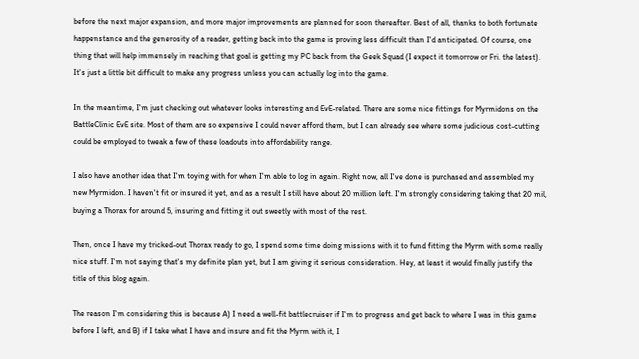before the next major expansion, and more major improvements are planned for soon thereafter. Best of all, thanks to both fortunate happenstance and the generosity of a reader, getting back into the game is proving less difficult than I'd anticipated. Of course, one thing that will help immensely in reaching that goal is getting my PC back from the Geek Squad (I expect it tomorrow or Fri. the latest). It's just a little bit difficult to make any progress unless you can actually log into the game.

In the meantime, I'm just checking out whatever looks interesting and EvE-related. There are some nice fittings for Myrmidons on the BattleClinic EvE site. Most of them are so expensive I could never afford them, but I can already see where some judicious cost-cutting could be employed to tweak a few of these loadouts into affordability range.

I also have another idea that I'm toying with for when I'm able to log in again. Right now, all I've done is purchased and assembled my new Myrmidon. I haven't fit or insured it yet, and as a result I still have about 20 million left. I'm strongly considering taking that 20 mil, buying a Thorax for around 5, insuring and fitting it out sweetly with most of the rest.

Then, once I have my tricked-out Thorax ready to go, I spend some time doing missions with it to fund fitting the Myrm with some really nice stuff. I'm not saying that's my definite plan yet, but I am giving it serious consideration. Hey, at least it would finally justify the title of this blog again.

The reason I'm considering this is because A) I need a well-fit battlecruiser if I'm to progress and get back to where I was in this game before I left, and B) if I take what I have and insure and fit the Myrm with it, I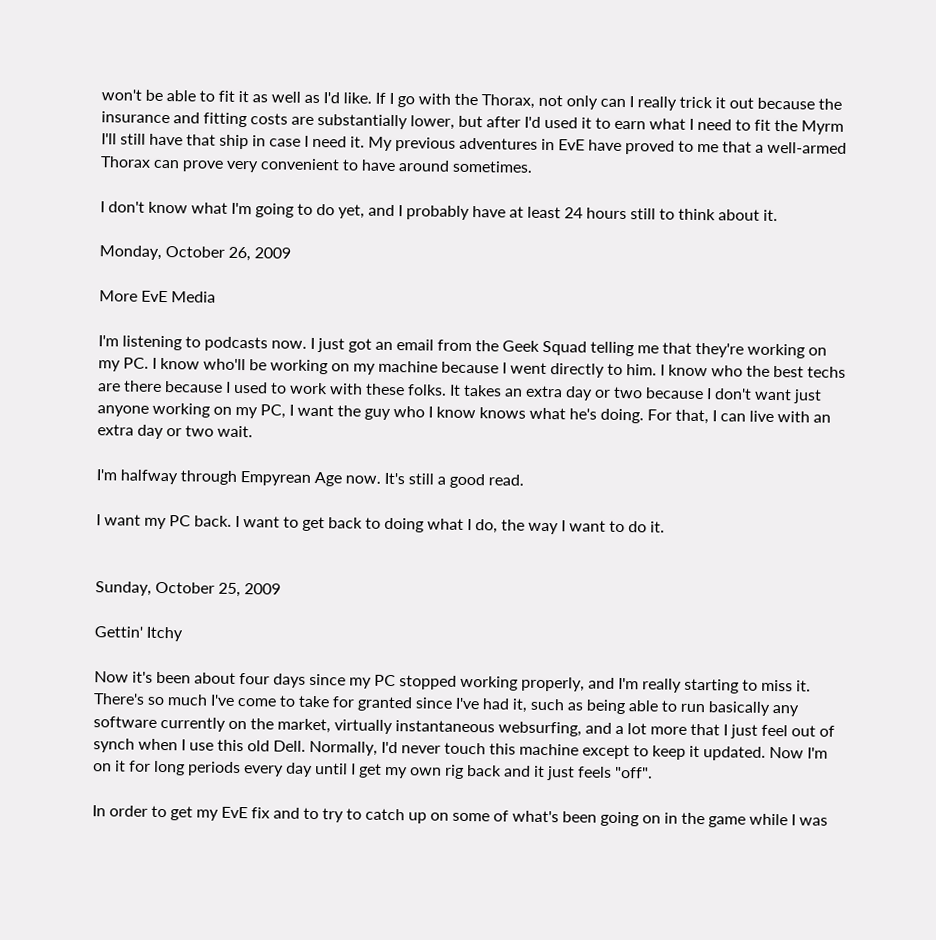won't be able to fit it as well as I'd like. If I go with the Thorax, not only can I really trick it out because the insurance and fitting costs are substantially lower, but after I'd used it to earn what I need to fit the Myrm I'll still have that ship in case I need it. My previous adventures in EvE have proved to me that a well-armed Thorax can prove very convenient to have around sometimes.

I don't know what I'm going to do yet, and I probably have at least 24 hours still to think about it.

Monday, October 26, 2009

More EvE Media

I'm listening to podcasts now. I just got an email from the Geek Squad telling me that they're working on my PC. I know who'll be working on my machine because I went directly to him. I know who the best techs are there because I used to work with these folks. It takes an extra day or two because I don't want just anyone working on my PC, I want the guy who I know knows what he's doing. For that, I can live with an extra day or two wait.

I'm halfway through Empyrean Age now. It's still a good read.

I want my PC back. I want to get back to doing what I do, the way I want to do it.


Sunday, October 25, 2009

Gettin' Itchy

Now it's been about four days since my PC stopped working properly, and I'm really starting to miss it. There's so much I've come to take for granted since I've had it, such as being able to run basically any software currently on the market, virtually instantaneous websurfing, and a lot more that I just feel out of synch when I use this old Dell. Normally, I'd never touch this machine except to keep it updated. Now I'm on it for long periods every day until I get my own rig back and it just feels "off".

In order to get my EvE fix and to try to catch up on some of what's been going on in the game while I was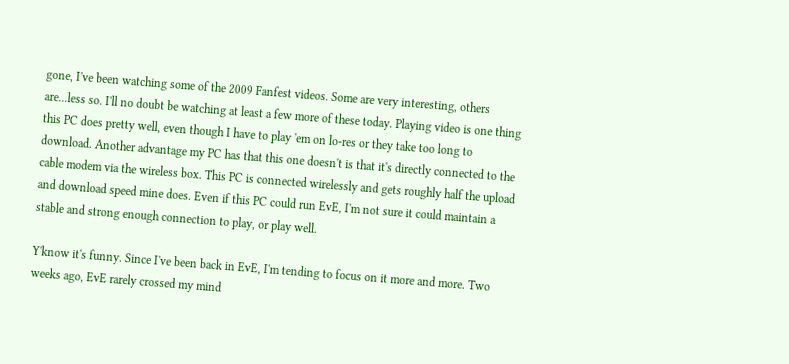gone, I've been watching some of the 2009 Fanfest videos. Some are very interesting, others are...less so. I'll no doubt be watching at least a few more of these today. Playing video is one thing this PC does pretty well, even though I have to play 'em on lo-res or they take too long to download. Another advantage my PC has that this one doesn't is that it's directly connected to the cable modem via the wireless box. This PC is connected wirelessly and gets roughly half the upload and download speed mine does. Even if this PC could run EvE, I'm not sure it could maintain a stable and strong enough connection to play, or play well.

Y'know it's funny. Since I've been back in EvE, I'm tending to focus on it more and more. Two weeks ago, EvE rarely crossed my mind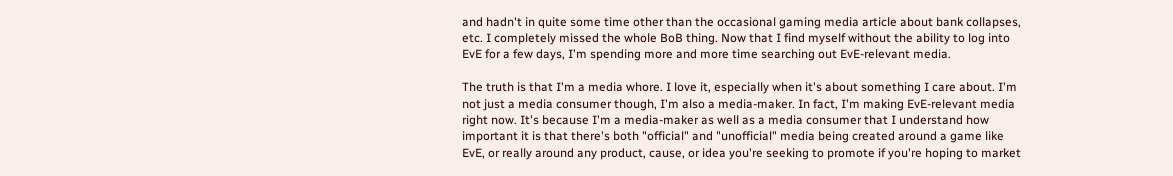and hadn't in quite some time other than the occasional gaming media article about bank collapses, etc. I completely missed the whole BoB thing. Now that I find myself without the ability to log into EvE for a few days, I'm spending more and more time searching out EvE-relevant media.

The truth is that I'm a media whore. I love it, especially when it's about something I care about. I'm not just a media consumer though, I'm also a media-maker. In fact, I'm making EvE-relevant media right now. It's because I'm a media-maker as well as a media consumer that I understand how important it is that there's both "official" and "unofficial" media being created around a game like EvE, or really around any product, cause, or idea you're seeking to promote if you're hoping to market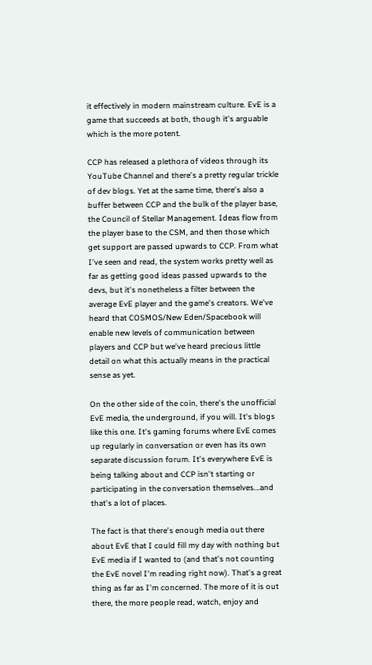it effectively in modern mainstream culture. EvE is a game that succeeds at both, though it's arguable which is the more potent.

CCP has released a plethora of videos through its YouTube Channel and there's a pretty regular trickle of dev blogs. Yet at the same time, there's also a buffer between CCP and the bulk of the player base, the Council of Stellar Management. Ideas flow from the player base to the CSM, and then those which get support are passed upwards to CCP. From what I've seen and read, the system works pretty well as far as getting good ideas passed upwards to the devs, but it's nonetheless a filter between the average EvE player and the game's creators. We've heard that COSMOS/New Eden/Spacebook will enable new levels of communication between players and CCP but we've heard precious little detail on what this actually means in the practical sense as yet.

On the other side of the coin, there's the unofficial EvE media, the underground, if you will. It's blogs like this one. It's gaming forums where EvE comes up regularly in conversation or even has its own separate discussion forum. It's everywhere EvE is being talking about and CCP isn't starting or participating in the conversation themselves...and that's a lot of places.

The fact is that there's enough media out there about EvE that I could fill my day with nothing but EvE media if I wanted to (and that's not counting the EvE novel I'm reading right now). That's a great thing as far as I'm concerned. The more of it is out there, the more people read, watch, enjoy and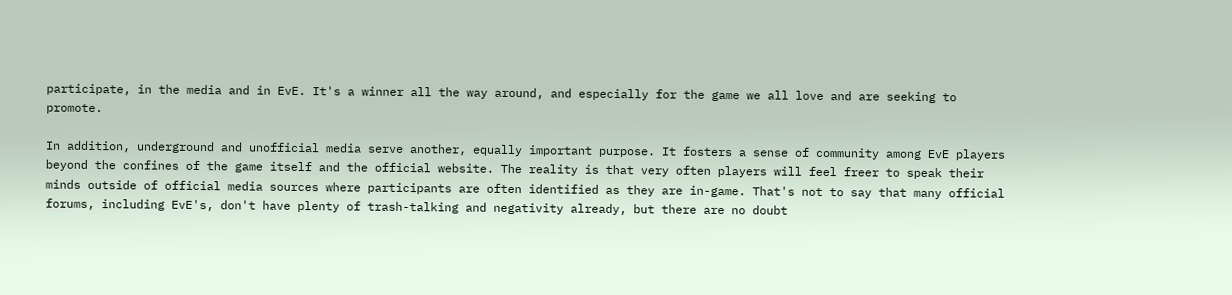participate, in the media and in EvE. It's a winner all the way around, and especially for the game we all love and are seeking to promote.

In addition, underground and unofficial media serve another, equally important purpose. It fosters a sense of community among EvE players beyond the confines of the game itself and the official website. The reality is that very often players will feel freer to speak their minds outside of official media sources where participants are often identified as they are in-game. That's not to say that many official forums, including EvE's, don't have plenty of trash-talking and negativity already, but there are no doubt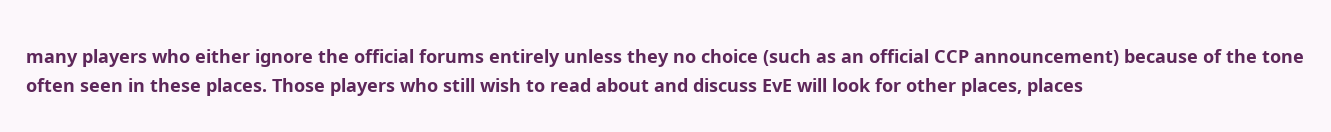many players who either ignore the official forums entirely unless they no choice (such as an official CCP announcement) because of the tone often seen in these places. Those players who still wish to read about and discuss EvE will look for other places, places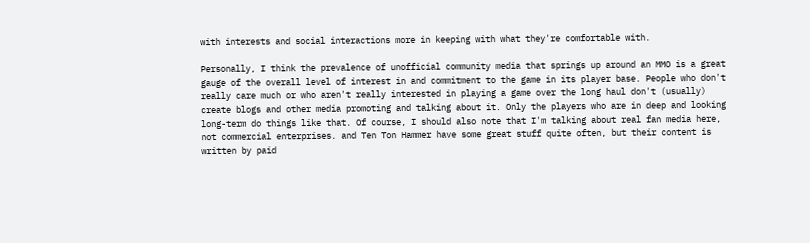with interests and social interactions more in keeping with what they're comfortable with.

Personally, I think the prevalence of unofficial community media that springs up around an MMO is a great gauge of the overall level of interest in and commitment to the game in its player base. People who don't really care much or who aren't really interested in playing a game over the long haul don't (usually) create blogs and other media promoting and talking about it. Only the players who are in deep and looking long-term do things like that. Of course, I should also note that I'm talking about real fan media here, not commercial enterprises. and Ten Ton Hammer have some great stuff quite often, but their content is written by paid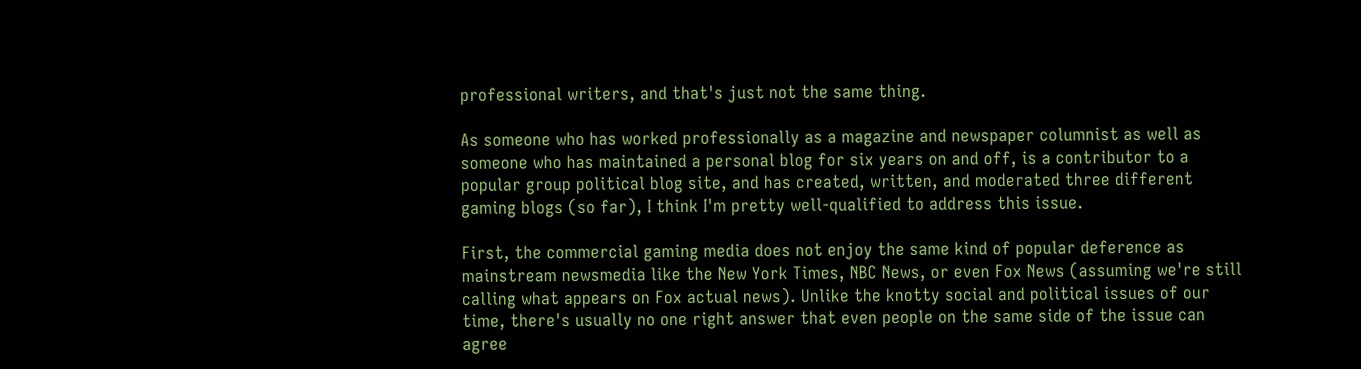professional writers, and that's just not the same thing.

As someone who has worked professionally as a magazine and newspaper columnist as well as someone who has maintained a personal blog for six years on and off, is a contributor to a popular group political blog site, and has created, written, and moderated three different gaming blogs (so far), I think I'm pretty well-qualified to address this issue.

First, the commercial gaming media does not enjoy the same kind of popular deference as mainstream newsmedia like the New York Times, NBC News, or even Fox News (assuming we're still calling what appears on Fox actual news). Unlike the knotty social and political issues of our time, there's usually no one right answer that even people on the same side of the issue can agree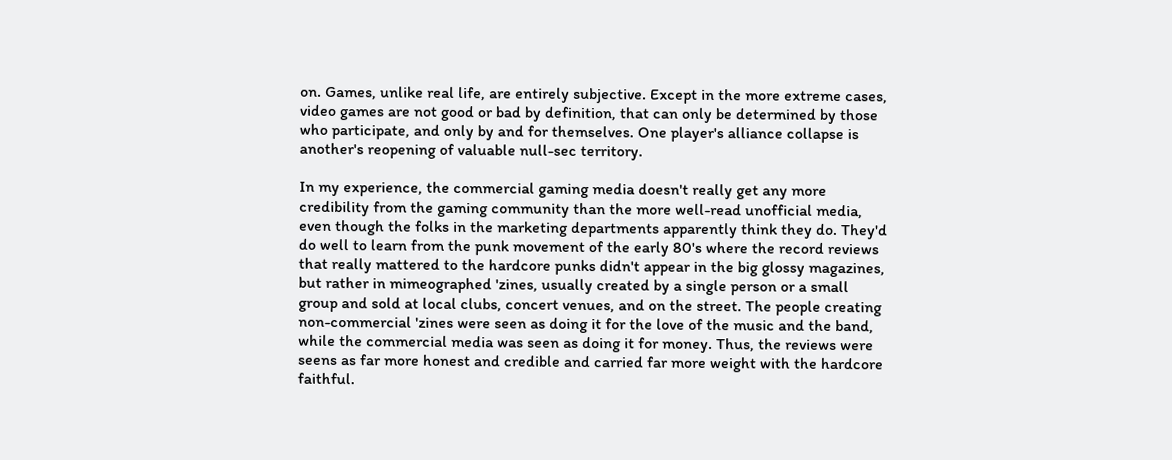on. Games, unlike real life, are entirely subjective. Except in the more extreme cases, video games are not good or bad by definition, that can only be determined by those who participate, and only by and for themselves. One player's alliance collapse is another's reopening of valuable null-sec territory.

In my experience, the commercial gaming media doesn't really get any more credibility from the gaming community than the more well-read unofficial media, even though the folks in the marketing departments apparently think they do. They'd do well to learn from the punk movement of the early 80's where the record reviews that really mattered to the hardcore punks didn't appear in the big glossy magazines, but rather in mimeographed 'zines, usually created by a single person or a small group and sold at local clubs, concert venues, and on the street. The people creating non-commercial 'zines were seen as doing it for the love of the music and the band, while the commercial media was seen as doing it for money. Thus, the reviews were seens as far more honest and credible and carried far more weight with the hardcore faithful.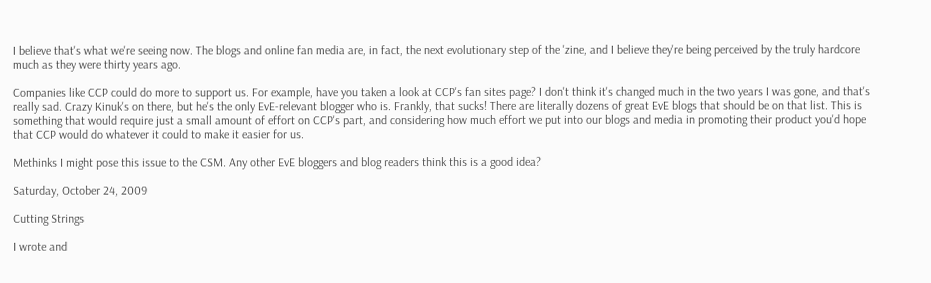I believe that's what we're seeing now. The blogs and online fan media are, in fact, the next evolutionary step of the 'zine, and I believe they're being perceived by the truly hardcore much as they were thirty years ago.

Companies like CCP could do more to support us. For example, have you taken a look at CCP's fan sites page? I don't think it's changed much in the two years I was gone, and that's really sad. Crazy Kinuk's on there, but he's the only EvE-relevant blogger who is. Frankly, that sucks! There are literally dozens of great EvE blogs that should be on that list. This is something that would require just a small amount of effort on CCP's part, and considering how much effort we put into our blogs and media in promoting their product you'd hope that CCP would do whatever it could to make it easier for us.

Methinks I might pose this issue to the CSM. Any other EvE bloggers and blog readers think this is a good idea?

Saturday, October 24, 2009

Cutting Strings

I wrote and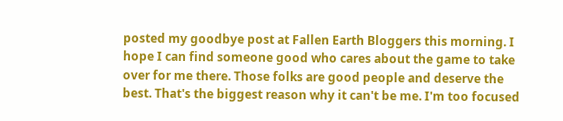posted my goodbye post at Fallen Earth Bloggers this morning. I hope I can find someone good who cares about the game to take over for me there. Those folks are good people and deserve the best. That's the biggest reason why it can't be me. I'm too focused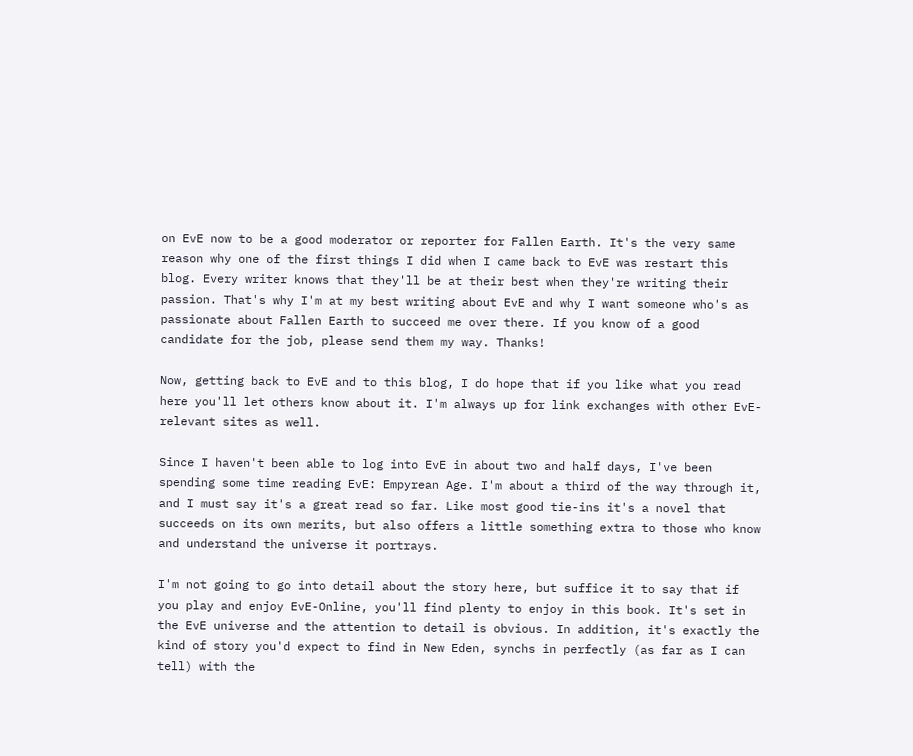on EvE now to be a good moderator or reporter for Fallen Earth. It's the very same reason why one of the first things I did when I came back to EvE was restart this blog. Every writer knows that they'll be at their best when they're writing their passion. That's why I'm at my best writing about EvE and why I want someone who's as passionate about Fallen Earth to succeed me over there. If you know of a good candidate for the job, please send them my way. Thanks!

Now, getting back to EvE and to this blog, I do hope that if you like what you read here you'll let others know about it. I'm always up for link exchanges with other EvE-relevant sites as well.

Since I haven't been able to log into EvE in about two and half days, I've been spending some time reading EvE: Empyrean Age. I'm about a third of the way through it, and I must say it's a great read so far. Like most good tie-ins it's a novel that succeeds on its own merits, but also offers a little something extra to those who know and understand the universe it portrays.

I'm not going to go into detail about the story here, but suffice it to say that if you play and enjoy EvE-Online, you'll find plenty to enjoy in this book. It's set in the EvE universe and the attention to detail is obvious. In addition, it's exactly the kind of story you'd expect to find in New Eden, synchs in perfectly (as far as I can tell) with the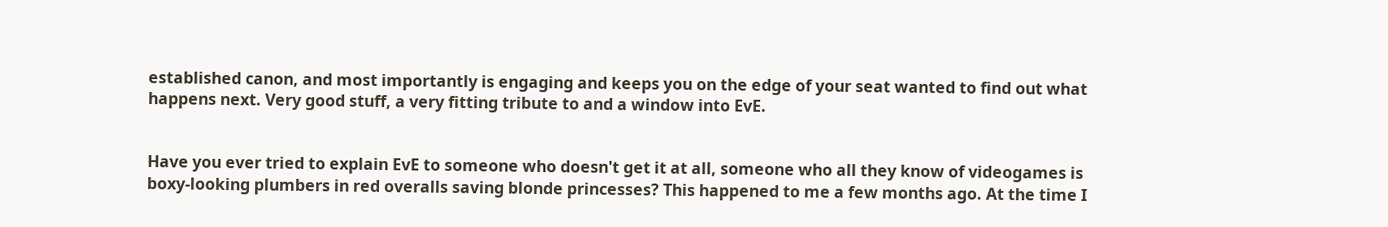established canon, and most importantly is engaging and keeps you on the edge of your seat wanted to find out what happens next. Very good stuff, a very fitting tribute to and a window into EvE.


Have you ever tried to explain EvE to someone who doesn't get it at all, someone who all they know of videogames is boxy-looking plumbers in red overalls saving blonde princesses? This happened to me a few months ago. At the time I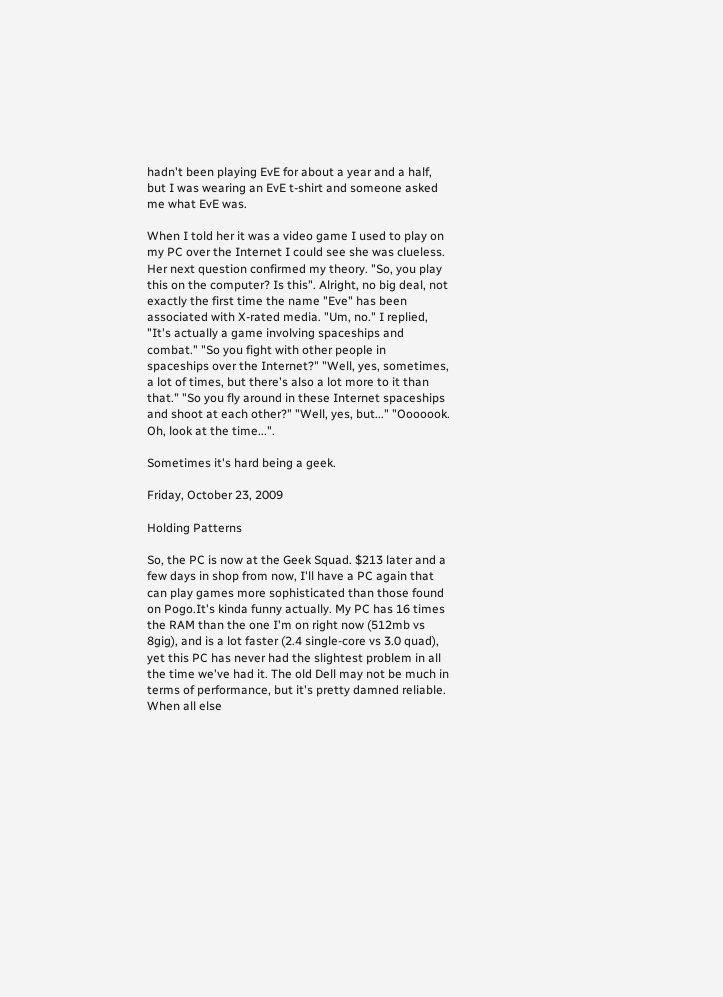hadn't been playing EvE for about a year and a half, but I was wearing an EvE t-shirt and someone asked me what EvE was.

When I told her it was a video game I used to play on my PC over the Internet I could see she was clueless. Her next question confirmed my theory. "So, you play this on the computer? Is this". Alright, no big deal, not exactly the first time the name "Eve" has been associated with X-rated media. "Um, no." I replied, "It's actually a game involving spaceships and combat." "So you fight with other people in spaceships over the Internet?" "Well, yes, sometimes, a lot of times, but there's also a lot more to it than that." "So you fly around in these Internet spaceships and shoot at each other?" "Well, yes, but..." "Ooooook. Oh, look at the time...".

Sometimes it's hard being a geek.

Friday, October 23, 2009

Holding Patterns

So, the PC is now at the Geek Squad. $213 later and a few days in shop from now, I'll have a PC again that can play games more sophisticated than those found on Pogo.It's kinda funny actually. My PC has 16 times the RAM than the one I'm on right now (512mb vs 8gig), and is a lot faster (2.4 single-core vs 3.0 quad), yet this PC has never had the slightest problem in all the time we've had it. The old Dell may not be much in terms of performance, but it's pretty damned reliable. When all else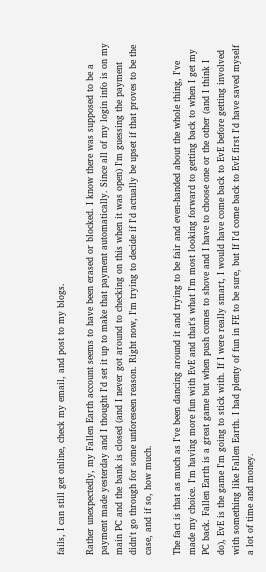fails, I can still get online, check my email, and post to my blogs.

Rather unexpectedly, my Fallen Earth account seems to have been erased or blocked. I know there was supposed to be a payment made yesterday and I thought I'd set it up to make that payment automatically. Since all of my login info is on my main PC and the bank is closed (and I never got around to checking on this when it was open) I'm guessing the payment didn't go through for some unforeseen reason. Right now, I'm trying to decide if I'd actually be upset if that proves to be the case, and if so, how much.

The fact is that as much as I've been dancing around it and trying to be fair and even-handed about the whole thing, I've made my choice. I'm having more fun with EvE and that's what I'm most looking forward to getting back to when I get my PC back. Fallen Earth is a great game but when push comes to shove and I have to choose one or the other (and I think I do), EvE is the game I'm going to stick with. If I were really smart, I would have come back to EvE before getting involved with something like Fallen Earth. I had plenty of fun in FE to be sure, but If I'd come back to EvE first I'd have saved myself a lot of time and money.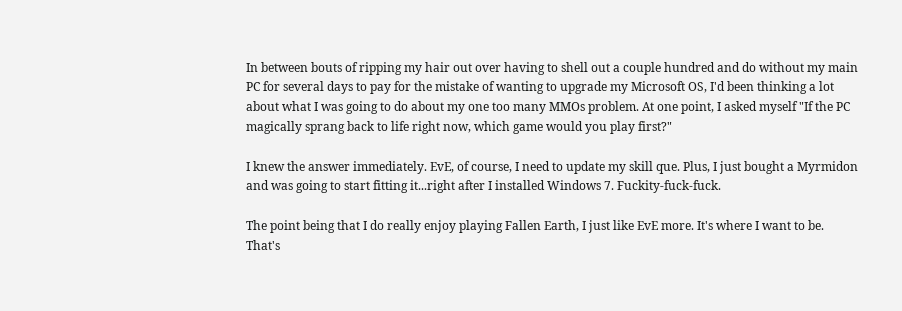In between bouts of ripping my hair out over having to shell out a couple hundred and do without my main PC for several days to pay for the mistake of wanting to upgrade my Microsoft OS, I'd been thinking a lot about what I was going to do about my one too many MMOs problem. At one point, I asked myself "If the PC magically sprang back to life right now, which game would you play first?"

I knew the answer immediately. EvE, of course, I need to update my skill que. Plus, I just bought a Myrmidon and was going to start fitting it...right after I installed Windows 7. Fuckity-fuck-fuck.

The point being that I do really enjoy playing Fallen Earth, I just like EvE more. It's where I want to be. That's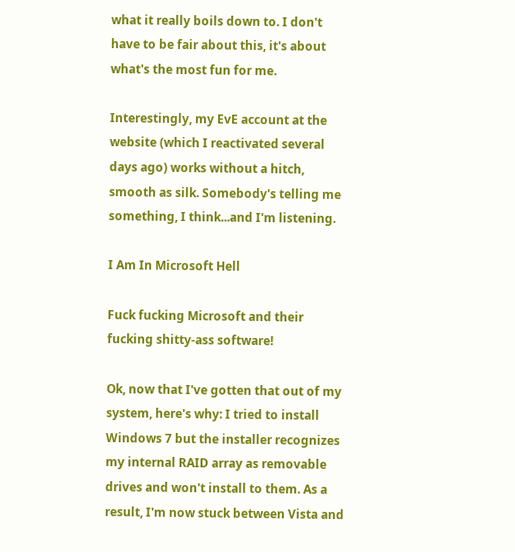what it really boils down to. I don't have to be fair about this, it's about what's the most fun for me.

Interestingly, my EvE account at the website (which I reactivated several days ago) works without a hitch, smooth as silk. Somebody's telling me something, I think...and I'm listening.

I Am In Microsoft Hell

Fuck fucking Microsoft and their fucking shitty-ass software!

Ok, now that I've gotten that out of my system, here's why: I tried to install Windows 7 but the installer recognizes my internal RAID array as removable drives and won't install to them. As a result, I'm now stuck between Vista and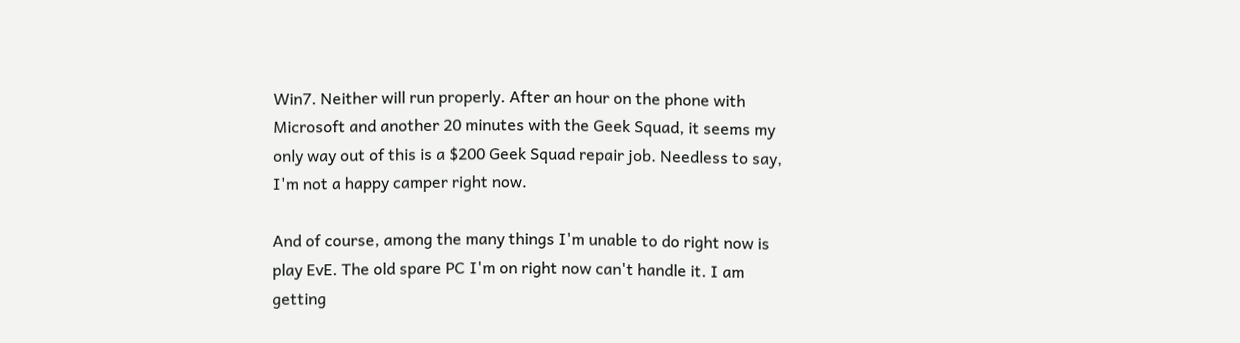Win7. Neither will run properly. After an hour on the phone with Microsoft and another 20 minutes with the Geek Squad, it seems my only way out of this is a $200 Geek Squad repair job. Needless to say, I'm not a happy camper right now.

And of course, among the many things I'm unable to do right now is play EvE. The old spare PC I'm on right now can't handle it. I am getting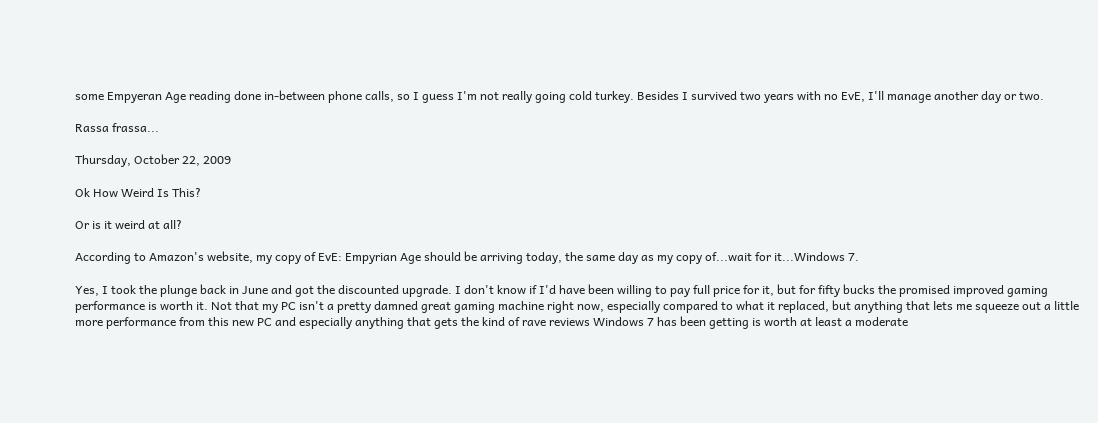some Empyeran Age reading done in-between phone calls, so I guess I'm not really going cold turkey. Besides I survived two years with no EvE, I'll manage another day or two.

Rassa frassa...

Thursday, October 22, 2009

Ok How Weird Is This?

Or is it weird at all?

According to Amazon's website, my copy of EvE: Empyrian Age should be arriving today, the same day as my copy of...wait for it...Windows 7.

Yes, I took the plunge back in June and got the discounted upgrade. I don't know if I'd have been willing to pay full price for it, but for fifty bucks the promised improved gaming performance is worth it. Not that my PC isn't a pretty damned great gaming machine right now, especially compared to what it replaced, but anything that lets me squeeze out a little more performance from this new PC and especially anything that gets the kind of rave reviews Windows 7 has been getting is worth at least a moderate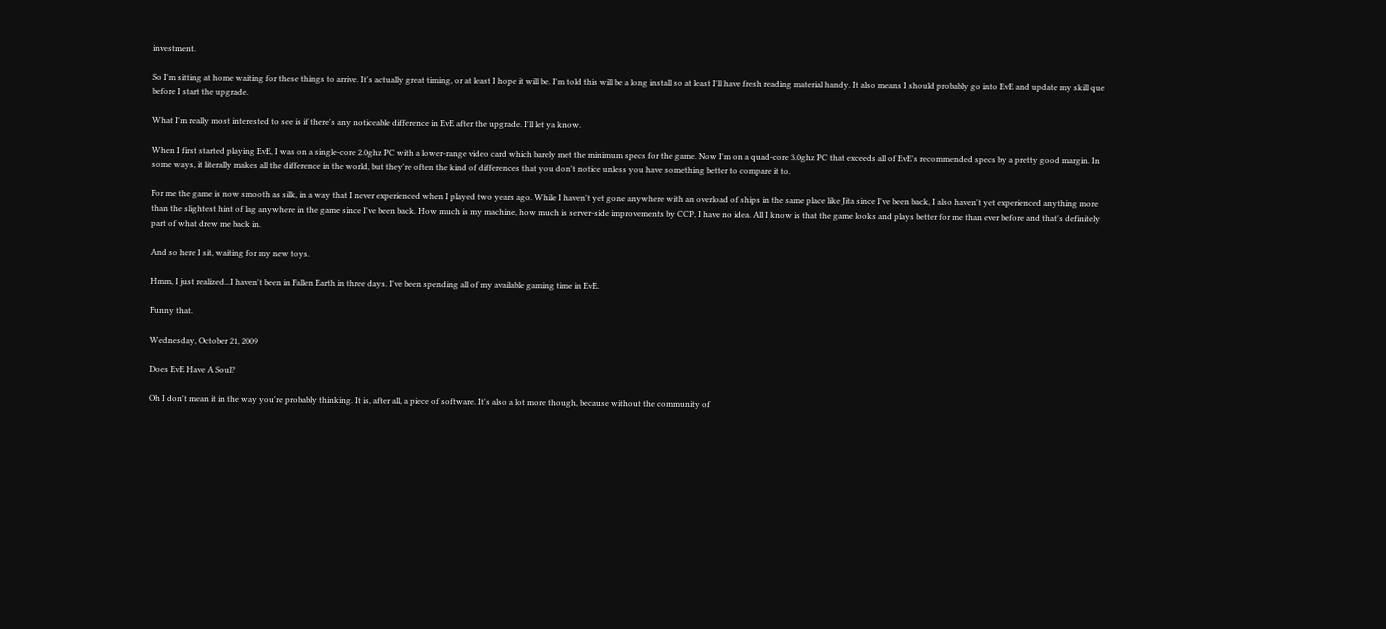investment.

So I'm sitting at home waiting for these things to arrive. It's actually great timing, or at least I hope it will be. I'm told this will be a long install so at least I'll have fresh reading material handy. It also means I should probably go into EvE and update my skill que before I start the upgrade.

What I'm really most interested to see is if there's any noticeable difference in EvE after the upgrade. I'll let ya know.

When I first started playing EvE, I was on a single-core 2.0ghz PC with a lower-range video card which barely met the minimum specs for the game. Now I'm on a quad-core 3.0ghz PC that exceeds all of EvE's recommended specs by a pretty good margin. In some ways, it literally makes all the difference in the world, but they're often the kind of differences that you don't notice unless you have something better to compare it to.

For me the game is now smooth as silk, in a way that I never experienced when I played two years ago. While I haven't yet gone anywhere with an overload of ships in the same place like Jita since I've been back, I also haven't yet experienced anything more than the slightest hint of lag anywhere in the game since I've been back. How much is my machine, how much is server-side improvements by CCP, I have no idea. All I know is that the game looks and plays better for me than ever before and that's definitely part of what drew me back in.

And so here I sit, waiting for my new toys.

Hmm, I just realized...I haven't been in Fallen Earth in three days. I've been spending all of my available gaming time in EvE.

Funny that.

Wednesday, October 21, 2009

Does EvE Have A Soul?

Oh I don't mean it in the way you're probably thinking. It is, after all, a piece of software. It's also a lot more though, because without the community of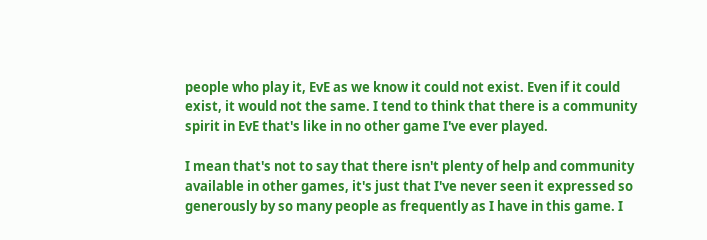people who play it, EvE as we know it could not exist. Even if it could exist, it would not the same. I tend to think that there is a community spirit in EvE that's like in no other game I've ever played.

I mean that's not to say that there isn't plenty of help and community available in other games, it's just that I've never seen it expressed so generously by so many people as frequently as I have in this game. I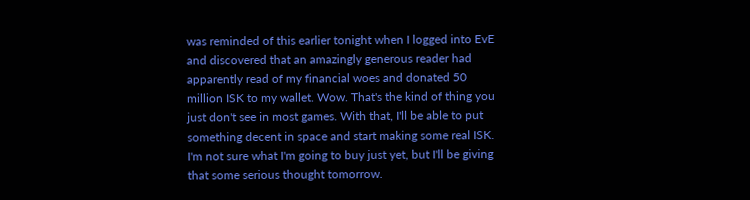was reminded of this earlier tonight when I logged into EvE and discovered that an amazingly generous reader had apparently read of my financial woes and donated 50 million ISK to my wallet. Wow. That's the kind of thing you just don't see in most games. With that, I'll be able to put something decent in space and start making some real ISK. I'm not sure what I'm going to buy just yet, but I'll be giving that some serious thought tomorrow.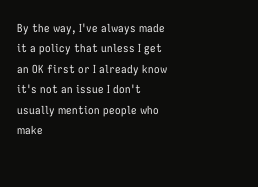By the way, I've always made it a policy that unless I get an OK first or I already know it's not an issue I don't usually mention people who make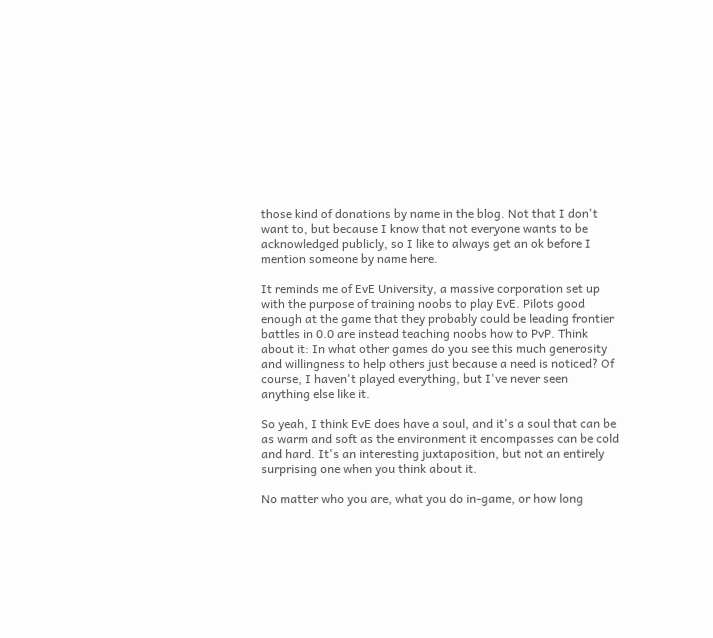those kind of donations by name in the blog. Not that I don't want to, but because I know that not everyone wants to be acknowledged publicly, so I like to always get an ok before I mention someone by name here.

It reminds me of EvE University, a massive corporation set up with the purpose of training noobs to play EvE. Pilots good enough at the game that they probably could be leading frontier battles in 0.0 are instead teaching noobs how to PvP. Think about it: In what other games do you see this much generosity and willingness to help others just because a need is noticed? Of course, I haven't played everything, but I've never seen anything else like it.

So yeah, I think EvE does have a soul, and it's a soul that can be as warm and soft as the environment it encompasses can be cold and hard. It's an interesting juxtaposition, but not an entirely surprising one when you think about it.

No matter who you are, what you do in-game, or how long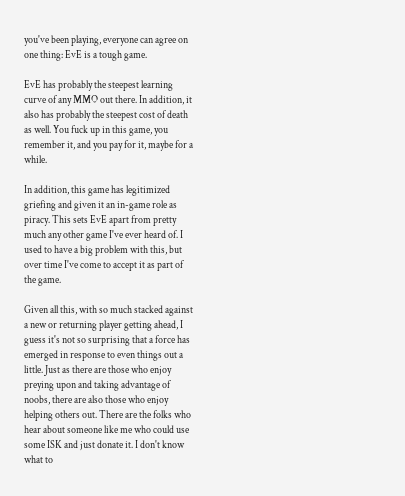you've been playing, everyone can agree on one thing: EvE is a tough game.

EvE has probably the steepest learning curve of any MMO out there. In addition, it also has probably the steepest cost of death as well. You fuck up in this game, you remember it, and you pay for it, maybe for a while.

In addition, this game has legitimized griefing and given it an in-game role as piracy. This sets EvE apart from pretty much any other game I've ever heard of. I used to have a big problem with this, but over time I've come to accept it as part of the game.

Given all this, with so much stacked against a new or returning player getting ahead, I guess it's not so surprising that a force has emerged in response to even things out a little. Just as there are those who enjoy preying upon and taking advantage of noobs, there are also those who enjoy helping others out. There are the folks who hear about someone like me who could use some ISK and just donate it. I don't know what to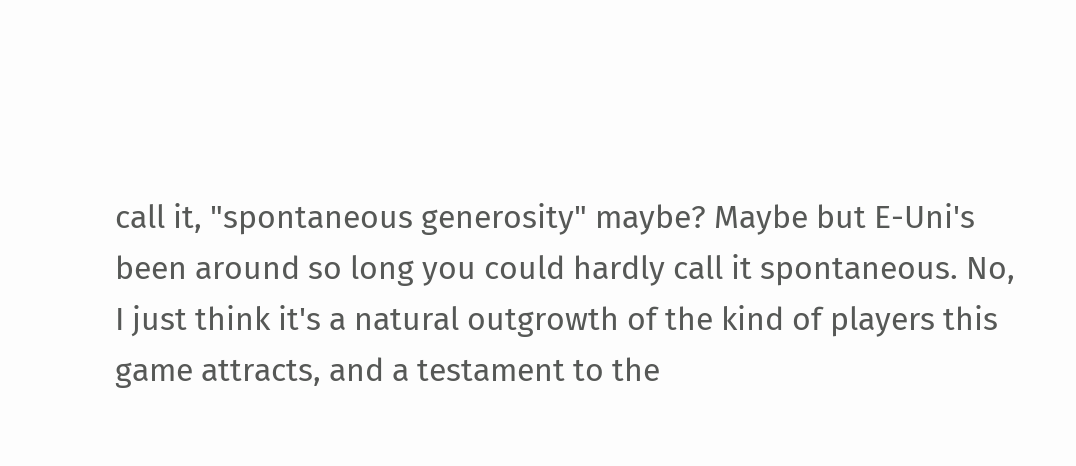call it, "spontaneous generosity" maybe? Maybe but E-Uni's been around so long you could hardly call it spontaneous. No, I just think it's a natural outgrowth of the kind of players this game attracts, and a testament to the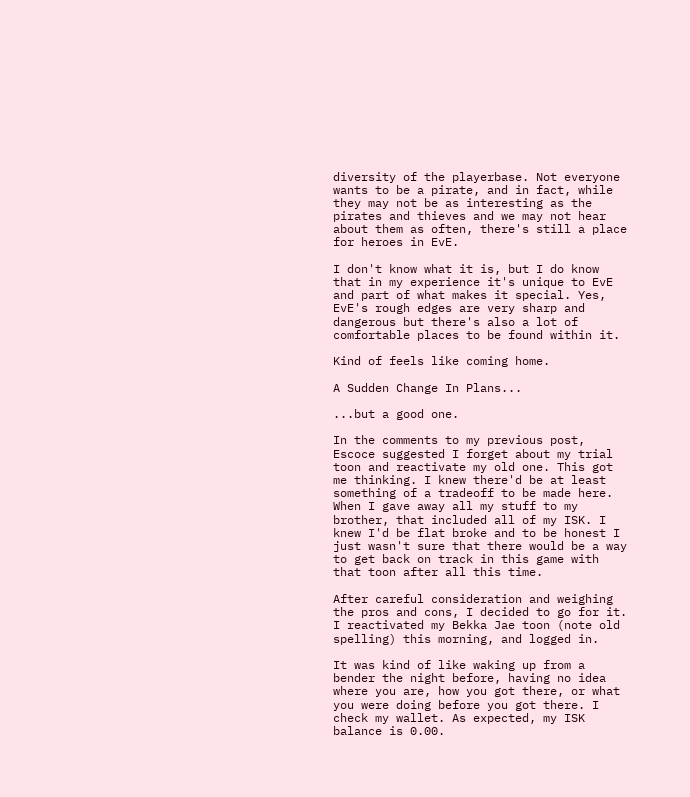diversity of the playerbase. Not everyone wants to be a pirate, and in fact, while they may not be as interesting as the pirates and thieves and we may not hear about them as often, there's still a place for heroes in EvE.

I don't know what it is, but I do know that in my experience it's unique to EvE and part of what makes it special. Yes, EvE's rough edges are very sharp and dangerous but there's also a lot of comfortable places to be found within it.

Kind of feels like coming home.

A Sudden Change In Plans...

...but a good one.

In the comments to my previous post, Escoce suggested I forget about my trial toon and reactivate my old one. This got me thinking. I knew there'd be at least something of a tradeoff to be made here. When I gave away all my stuff to my brother, that included all of my ISK. I knew I'd be flat broke and to be honest I just wasn't sure that there would be a way to get back on track in this game with that toon after all this time.

After careful consideration and weighing the pros and cons, I decided to go for it. I reactivated my Bekka Jae toon (note old spelling) this morning, and logged in.

It was kind of like waking up from a bender the night before, having no idea where you are, how you got there, or what you were doing before you got there. I check my wallet. As expected, my ISK balance is 0.00.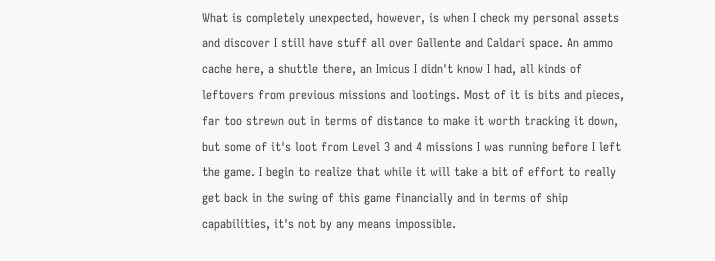What is completely unexpected, however, is when I check my personal assets and discover I still have stuff all over Gallente and Caldari space. An ammo cache here, a shuttle there, an Imicus I didn't know I had, all kinds of leftovers from previous missions and lootings. Most of it is bits and pieces, far too strewn out in terms of distance to make it worth tracking it down, but some of it's loot from Level 3 and 4 missions I was running before I left the game. I begin to realize that while it will take a bit of effort to really get back in the swing of this game financially and in terms of ship capabilities, it's not by any means impossible.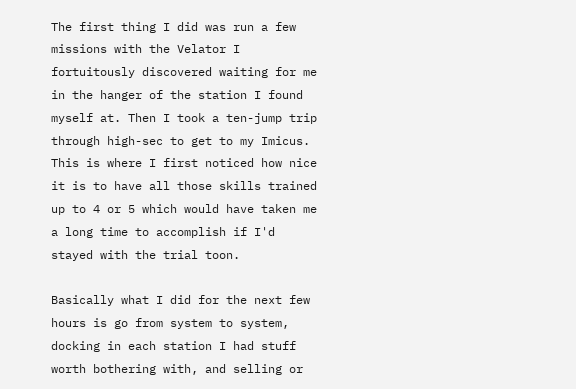The first thing I did was run a few missions with the Velator I fortuitously discovered waiting for me in the hanger of the station I found myself at. Then I took a ten-jump trip through high-sec to get to my Imicus. This is where I first noticed how nice it is to have all those skills trained up to 4 or 5 which would have taken me a long time to accomplish if I'd stayed with the trial toon.

Basically what I did for the next few hours is go from system to system, docking in each station I had stuff worth bothering with, and selling or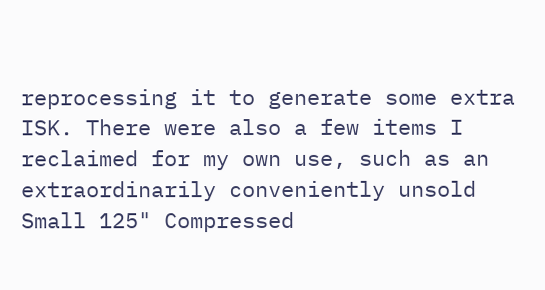reprocessing it to generate some extra ISK. There were also a few items I reclaimed for my own use, such as an extraordinarily conveniently unsold Small 125" Compressed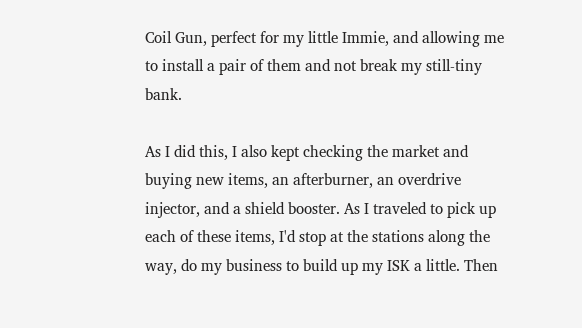Coil Gun, perfect for my little Immie, and allowing me to install a pair of them and not break my still-tiny bank.

As I did this, I also kept checking the market and buying new items, an afterburner, an overdrive injector, and a shield booster. As I traveled to pick up each of these items, I'd stop at the stations along the way, do my business to build up my ISK a little. Then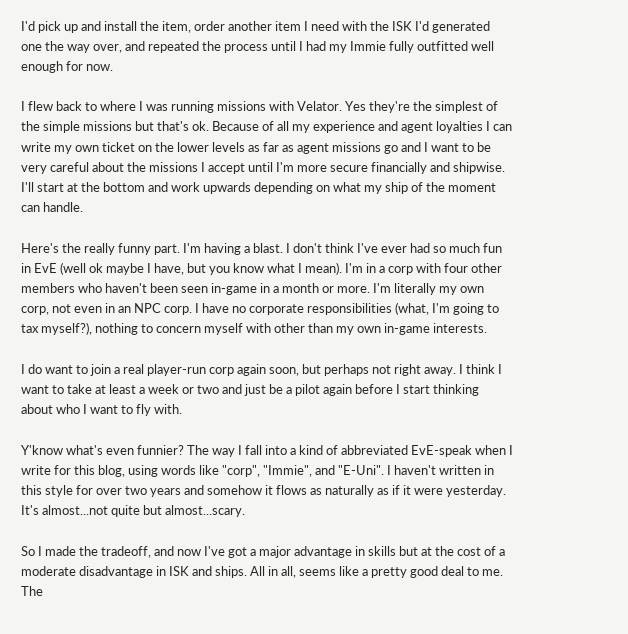I'd pick up and install the item, order another item I need with the ISK I'd generated one the way over, and repeated the process until I had my Immie fully outfitted well enough for now.

I flew back to where I was running missions with Velator. Yes they're the simplest of the simple missions but that's ok. Because of all my experience and agent loyalties I can write my own ticket on the lower levels as far as agent missions go and I want to be very careful about the missions I accept until I'm more secure financially and shipwise. I'll start at the bottom and work upwards depending on what my ship of the moment can handle.

Here's the really funny part. I'm having a blast. I don't think I've ever had so much fun in EvE (well ok maybe I have, but you know what I mean). I'm in a corp with four other members who haven't been seen in-game in a month or more. I'm literally my own corp, not even in an NPC corp. I have no corporate responsibilities (what, I'm going to tax myself?), nothing to concern myself with other than my own in-game interests.

I do want to join a real player-run corp again soon, but perhaps not right away. I think I want to take at least a week or two and just be a pilot again before I start thinking about who I want to fly with.

Y'know what's even funnier? The way I fall into a kind of abbreviated EvE-speak when I write for this blog, using words like "corp", "Immie", and "E-Uni". I haven't written in this style for over two years and somehow it flows as naturally as if it were yesterday. It's almost...not quite but almost...scary.

So I made the tradeoff, and now I've got a major advantage in skills but at the cost of a moderate disadvantage in ISK and ships. All in all, seems like a pretty good deal to me. The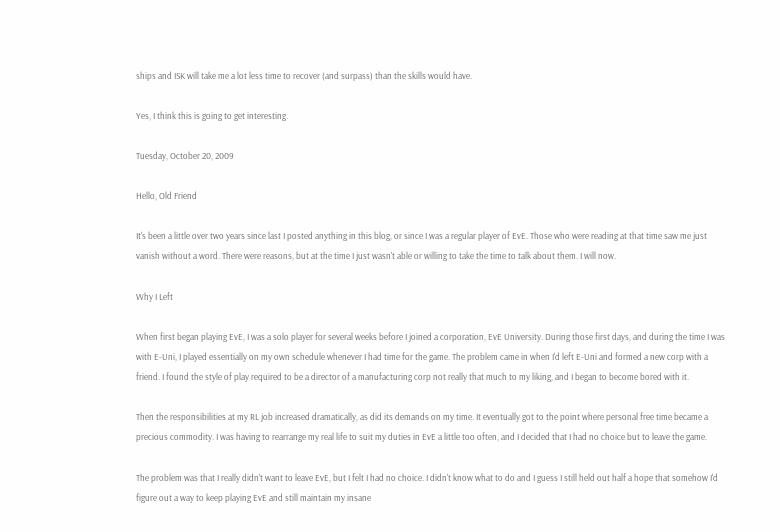ships and ISK will take me a lot less time to recover (and surpass) than the skills would have.

Yes, I think this is going to get interesting.

Tuesday, October 20, 2009

Hello, Old Friend

It's been a little over two years since last I posted anything in this blog, or since I was a regular player of EvE. Those who were reading at that time saw me just vanish without a word. There were reasons, but at the time I just wasn't able or willing to take the time to talk about them. I will now.

Why I Left

When first began playing EvE, I was a solo player for several weeks before I joined a corporation, EvE University. During those first days, and during the time I was with E-Uni, I played essentially on my own schedule whenever I had time for the game. The problem came in when I'd left E-Uni and formed a new corp with a friend. I found the style of play required to be a director of a manufacturing corp not really that much to my liking, and I began to become bored with it.

Then the responsibilities at my RL job increased dramatically, as did its demands on my time. It eventually got to the point where personal free time became a precious commodity. I was having to rearrange my real life to suit my duties in EvE a little too often, and I decided that I had no choice but to leave the game.

The problem was that I really didn't want to leave EvE, but I felt I had no choice. I didn't know what to do and I guess I still held out half a hope that somehow I'd figure out a way to keep playing EvE and still maintain my insane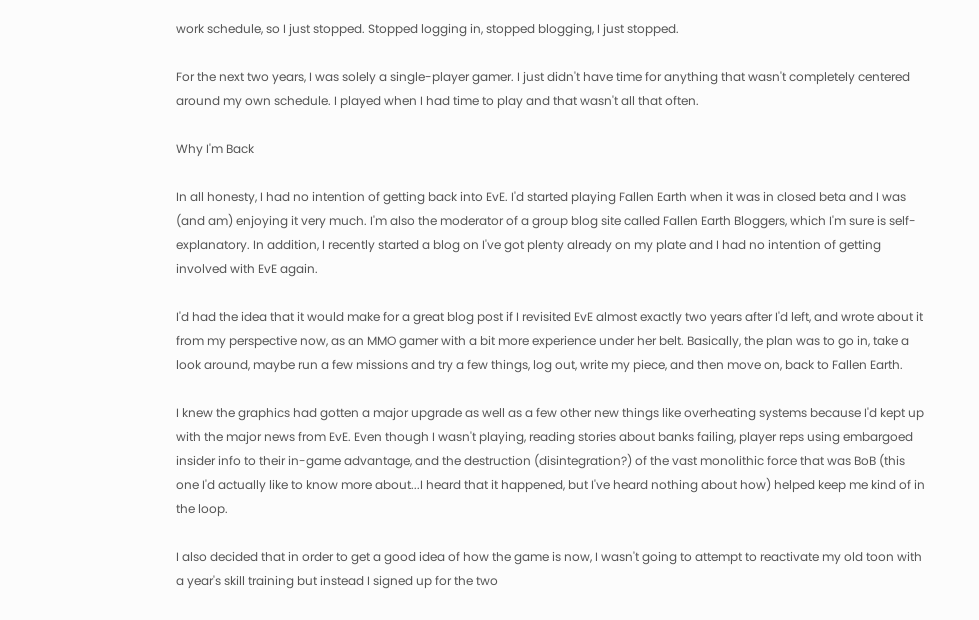work schedule, so I just stopped. Stopped logging in, stopped blogging, I just stopped.

For the next two years, I was solely a single-player gamer. I just didn't have time for anything that wasn't completely centered around my own schedule. I played when I had time to play and that wasn't all that often.

Why I'm Back

In all honesty, I had no intention of getting back into EvE. I'd started playing Fallen Earth when it was in closed beta and I was (and am) enjoying it very much. I'm also the moderator of a group blog site called Fallen Earth Bloggers, which I'm sure is self-explanatory. In addition, I recently started a blog on I've got plenty already on my plate and I had no intention of getting involved with EvE again.

I'd had the idea that it would make for a great blog post if I revisited EvE almost exactly two years after I'd left, and wrote about it from my perspective now, as an MMO gamer with a bit more experience under her belt. Basically, the plan was to go in, take a look around, maybe run a few missions and try a few things, log out, write my piece, and then move on, back to Fallen Earth.

I knew the graphics had gotten a major upgrade as well as a few other new things like overheating systems because I'd kept up with the major news from EvE. Even though I wasn't playing, reading stories about banks failing, player reps using embargoed insider info to their in-game advantage, and the destruction (disintegration?) of the vast monolithic force that was BoB (this one I'd actually like to know more about...I heard that it happened, but I've heard nothing about how) helped keep me kind of in the loop.

I also decided that in order to get a good idea of how the game is now, I wasn't going to attempt to reactivate my old toon with a year's skill training but instead I signed up for the two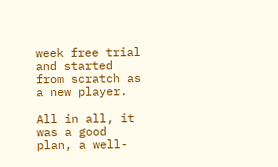week free trial and started from scratch as a new player.

All in all, it was a good plan, a well-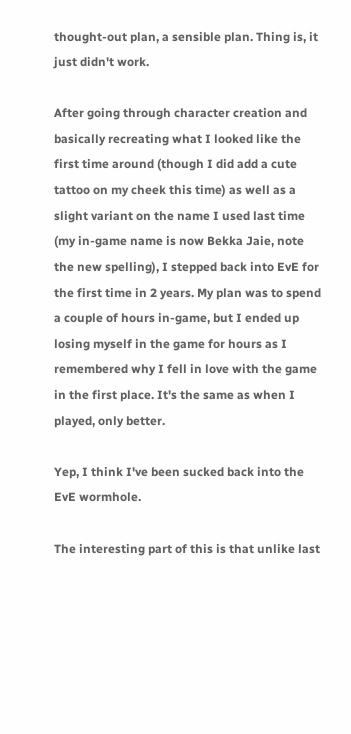thought-out plan, a sensible plan. Thing is, it just didn't work.

After going through character creation and basically recreating what I looked like the first time around (though I did add a cute tattoo on my cheek this time) as well as a slight variant on the name I used last time (my in-game name is now Bekka Jaie, note the new spelling), I stepped back into EvE for the first time in 2 years. My plan was to spend a couple of hours in-game, but I ended up losing myself in the game for hours as I remembered why I fell in love with the game in the first place. It's the same as when I played, only better.

Yep, I think I've been sucked back into the EvE wormhole.

The interesting part of this is that unlike last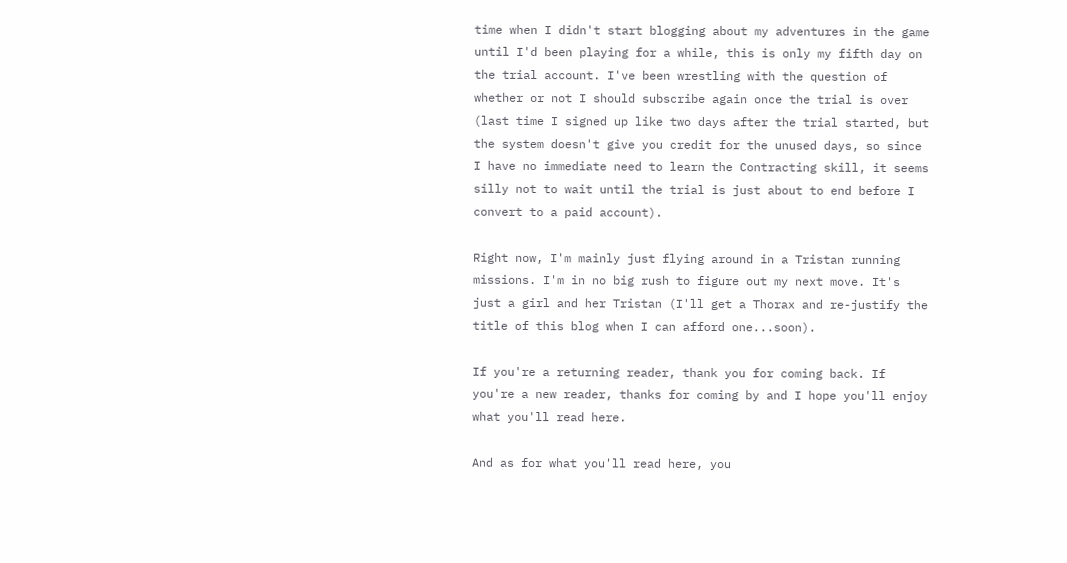time when I didn't start blogging about my adventures in the game until I'd been playing for a while, this is only my fifth day on the trial account. I've been wrestling with the question of whether or not I should subscribe again once the trial is over (last time I signed up like two days after the trial started, but the system doesn't give you credit for the unused days, so since I have no immediate need to learn the Contracting skill, it seems silly not to wait until the trial is just about to end before I convert to a paid account).

Right now, I'm mainly just flying around in a Tristan running missions. I'm in no big rush to figure out my next move. It's just a girl and her Tristan (I'll get a Thorax and re-justify the title of this blog when I can afford one...soon).

If you're a returning reader, thank you for coming back. If you're a new reader, thanks for coming by and I hope you'll enjoy what you'll read here.

And as for what you'll read here, you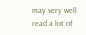may very well read a lot of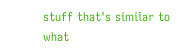stuff that's similar to what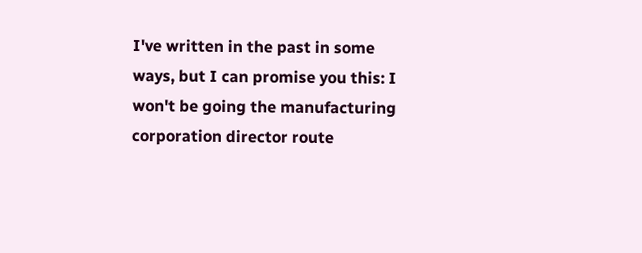I've written in the past in some ways, but I can promise you this: I won't be going the manufacturing corporation director route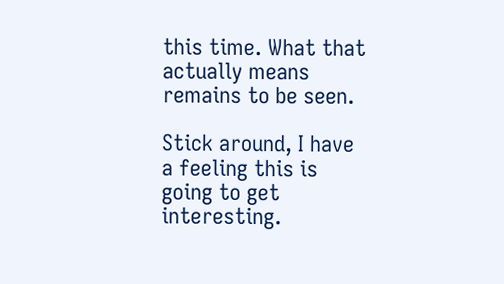this time. What that actually means remains to be seen.

Stick around, I have a feeling this is going to get interesting.